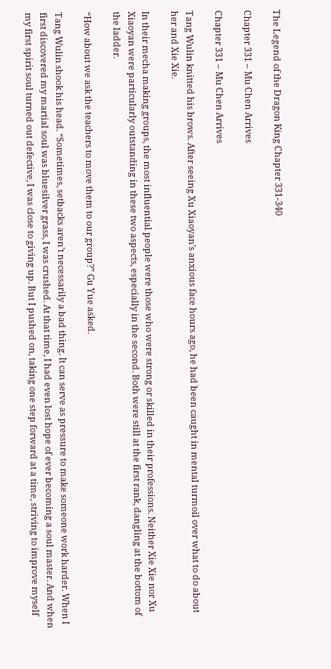The Legend of the Dragon King Chapter 331-340

Chapter 331 – Mu Chen Arrives

Chapter 331 – Mu Chen Arrives

Tang Wulin knitted his brows. After seeing Xu Xiaoyan’s anxious face hours ago, he had been caught in mental turmoil over what to do about her and Xie Xie.

In their mecha making groups, the most influential people were those who were strong or skilled in their professions. Neither Xie Xie nor Xu Xiaoyan were particularly outstanding in these two aspects, especially in the second. Both were still at the first rank, dangling at the bottom of the ladder.

“How about we ask the teachers to move them to our group?” Gu Yue asked.

Tang Wulin shook his head. “Sometimes, setbacks aren’t necessarily a bad thing. It can serve as pressure to make someone work harder. When I first discovered my martial soul was bluesilver grass, I was crushed. At that time, I had even lost hope of ever becoming a soul master. And when my first spirit soul turned out defective, I was close to giving up. But I pushed on, taking one step forward at a time, striving to improve myself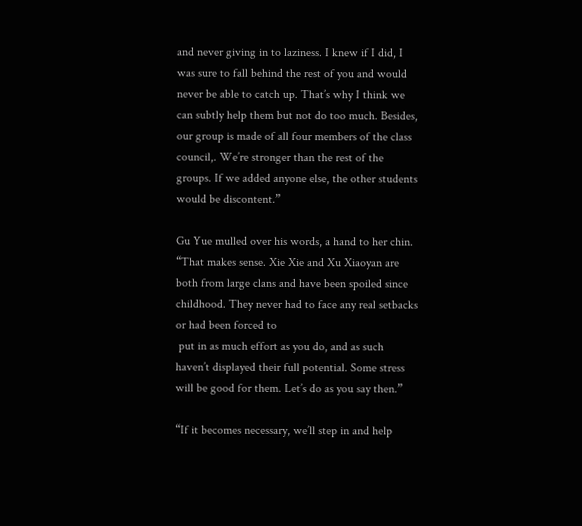and never giving in to laziness. I knew if I did, I was sure to fall behind the rest of you and would never be able to catch up. That’s why I think we can subtly help them but not do too much. Besides, our group is made of all four members of the class council,. We’re stronger than the rest of the groups. If we added anyone else, the other students would be discontent.”

Gu Yue mulled over his words, a hand to her chin. “That makes sense. Xie Xie and Xu Xiaoyan are both from large clans and have been spoiled since childhood. They never had to face any real setbacks or had been forced to
 put in as much effort as you do, and as such haven’t displayed their full potential. Some stress will be good for them. Let’s do as you say then.”

“If it becomes necessary, we’ll step in and help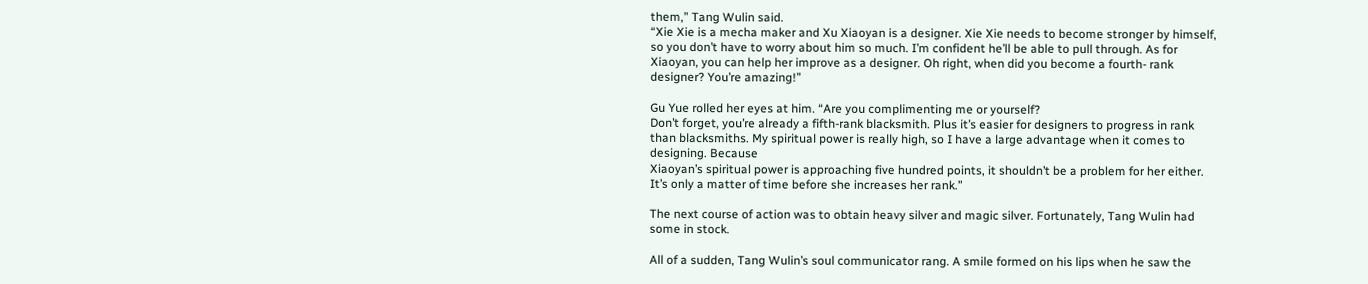them,” Tang Wulin said.
“Xie Xie is a mecha maker and Xu Xiaoyan is a designer. Xie Xie needs to become stronger by himself, so you don’t have to worry about him so much. I’m confident he’ll be able to pull through. As for Xiaoyan, you can help her improve as a designer. Oh right, when did you become a fourth- rank designer? You’re amazing!”

Gu Yue rolled her eyes at him. “Are you complimenting me or yourself?
Don’t forget, you’re already a fifth-rank blacksmith. Plus it’s easier for designers to progress in rank than blacksmiths. My spiritual power is really high, so I have a large advantage when it comes to designing. Because
Xiaoyan’s spiritual power is approaching five hundred points, it shouldn’t be a problem for her either. It’s only a matter of time before she increases her rank.”

The next course of action was to obtain heavy silver and magic silver. Fortunately, Tang Wulin had some in stock.

All of a sudden, Tang Wulin’s soul communicator rang. A smile formed on his lips when he saw the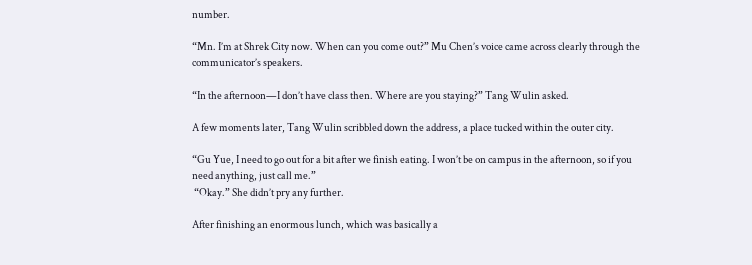number.

“Mn. I’m at Shrek City now. When can you come out?” Mu Chen’s voice came across clearly through the communicator’s speakers.

“In the afternoon—I don’t have class then. Where are you staying?” Tang Wulin asked.

A few moments later, Tang Wulin scribbled down the address, a place tucked within the outer city.

“Gu Yue, I need to go out for a bit after we finish eating. I won’t be on campus in the afternoon, so if you need anything, just call me.”
 “Okay.” She didn’t pry any further.

After finishing an enormous lunch, which was basically a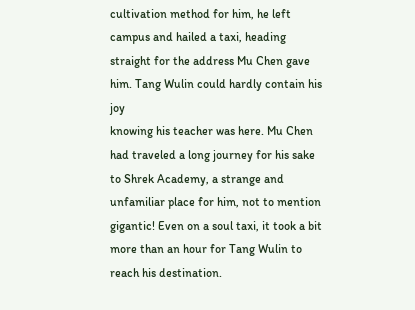cultivation method for him, he left campus and hailed a taxi, heading straight for the address Mu Chen gave him. Tang Wulin could hardly contain his joy
knowing his teacher was here. Mu Chen had traveled a long journey for his sake to Shrek Academy, a strange and unfamiliar place for him, not to mention gigantic! Even on a soul taxi, it took a bit more than an hour for Tang Wulin to reach his destination.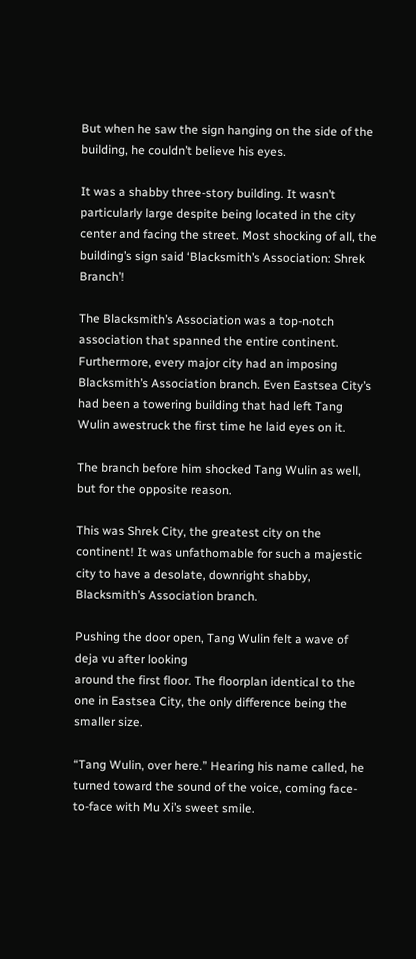But when he saw the sign hanging on the side of the building, he couldn’t believe his eyes.

It was a shabby three-story building. It wasn’t particularly large despite being located in the city center and facing the street. Most shocking of all, the building’s sign said ‘Blacksmith’s Association: Shrek Branch’!

The Blacksmith’s Association was a top-notch association that spanned the entire continent. Furthermore, every major city had an imposing
Blacksmith’s Association branch. Even Eastsea City’s had been a towering building that had left Tang Wulin awestruck the first time he laid eyes on it.

The branch before him shocked Tang Wulin as well, but for the opposite reason.

This was Shrek City, the greatest city on the continent! It was unfathomable for such a majestic city to have a desolate, downright shabby, Blacksmith’s Association branch.

Pushing the door open, Tang Wulin felt a wave of deja vu after looking
around the first floor. The floorplan identical to the one in Eastsea City, the only difference being the smaller size.

“Tang Wulin, over here.” Hearing his name called, he turned toward the sound of the voice, coming face-to-face with Mu Xi’s sweet smile.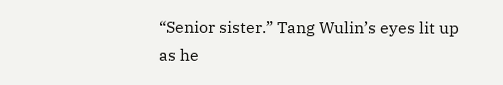“Senior sister.” Tang Wulin’s eyes lit up as he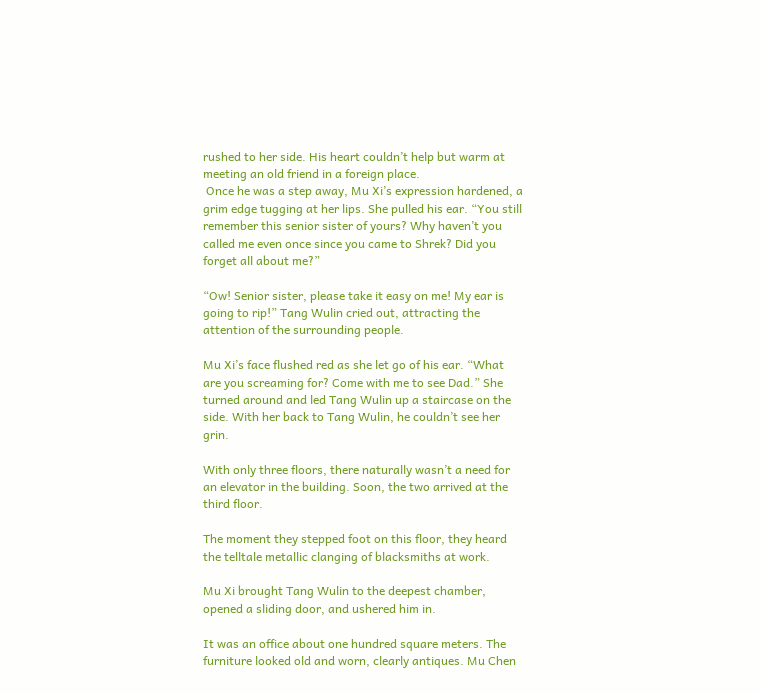rushed to her side. His heart couldn’t help but warm at meeting an old friend in a foreign place.
 Once he was a step away, Mu Xi’s expression hardened, a grim edge tugging at her lips. She pulled his ear. “You still remember this senior sister of yours? Why haven’t you called me even once since you came to Shrek? Did you forget all about me?”

“Ow! Senior sister, please take it easy on me! My ear is going to rip!” Tang Wulin cried out, attracting the attention of the surrounding people.

Mu Xi’s face flushed red as she let go of his ear. “What are you screaming for? Come with me to see Dad.” She turned around and led Tang Wulin up a staircase on the side. With her back to Tang Wulin, he couldn’t see her grin.

With only three floors, there naturally wasn’t a need for an elevator in the building. Soon, the two arrived at the third floor.

The moment they stepped foot on this floor, they heard the telltale metallic clanging of blacksmiths at work.

Mu Xi brought Tang Wulin to the deepest chamber, opened a sliding door, and ushered him in.

It was an office about one hundred square meters. The furniture looked old and worn, clearly antiques. Mu Chen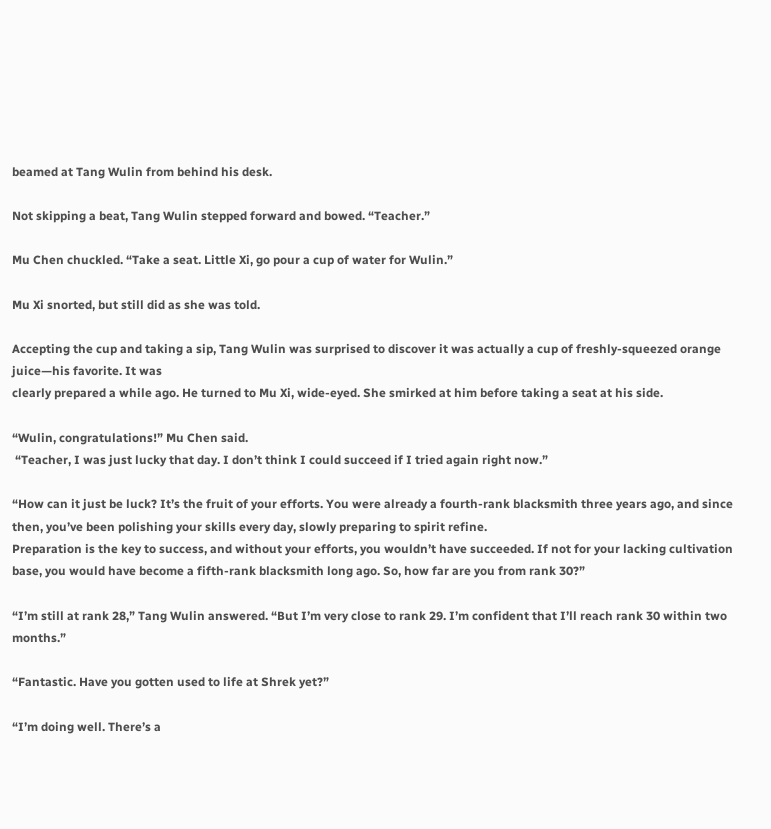beamed at Tang Wulin from behind his desk.

Not skipping a beat, Tang Wulin stepped forward and bowed. “Teacher.”

Mu Chen chuckled. “Take a seat. Little Xi, go pour a cup of water for Wulin.”

Mu Xi snorted, but still did as she was told.

Accepting the cup and taking a sip, Tang Wulin was surprised to discover it was actually a cup of freshly-squeezed orange juice—his favorite. It was
clearly prepared a while ago. He turned to Mu Xi, wide-eyed. She smirked at him before taking a seat at his side.

“Wulin, congratulations!” Mu Chen said.
 “Teacher, I was just lucky that day. I don’t think I could succeed if I tried again right now.”

“How can it just be luck? It’s the fruit of your efforts. You were already a fourth-rank blacksmith three years ago, and since then, you’ve been polishing your skills every day, slowly preparing to spirit refine.
Preparation is the key to success, and without your efforts, you wouldn’t have succeeded. If not for your lacking cultivation base, you would have become a fifth-rank blacksmith long ago. So, how far are you from rank 30?”

“I’m still at rank 28,” Tang Wulin answered. “But I’m very close to rank 29. I’m confident that I’ll reach rank 30 within two months.”

“Fantastic. Have you gotten used to life at Shrek yet?”

“I’m doing well. There’s a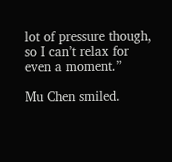lot of pressure though, so I can’t relax for even a moment.”

Mu Chen smiled.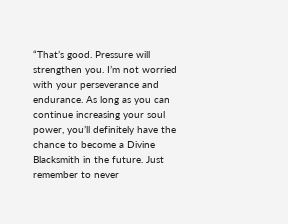“That’s good. Pressure will strengthen you. I’m not worried with your perseverance and endurance. As long as you can
continue increasing your soul power, you’ll definitely have the chance to become a Divine Blacksmith in the future. Just remember to never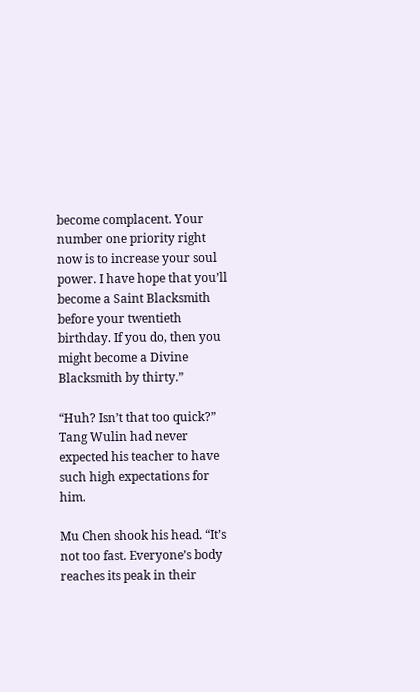become complacent. Your number one priority right now is to increase your soul power. I have hope that you’ll become a Saint Blacksmith before your twentieth birthday. If you do, then you might become a Divine Blacksmith by thirty.”

“Huh? Isn’t that too quick?” Tang Wulin had never expected his teacher to have such high expectations for him.

Mu Chen shook his head. “It’s not too fast. Everyone’s body reaches its peak in their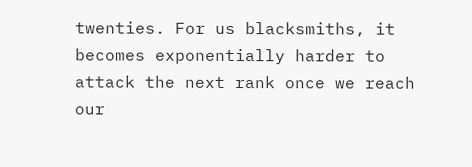twenties. For us blacksmiths, it becomes exponentially harder to attack the next rank once we reach our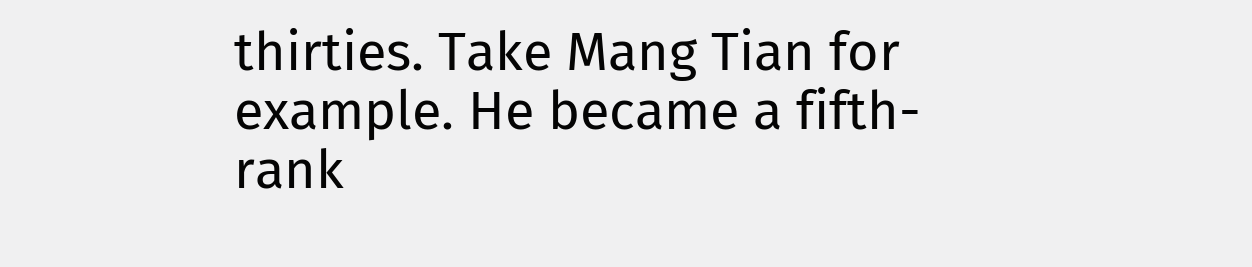thirties. Take Mang Tian for
example. He became a fifth-rank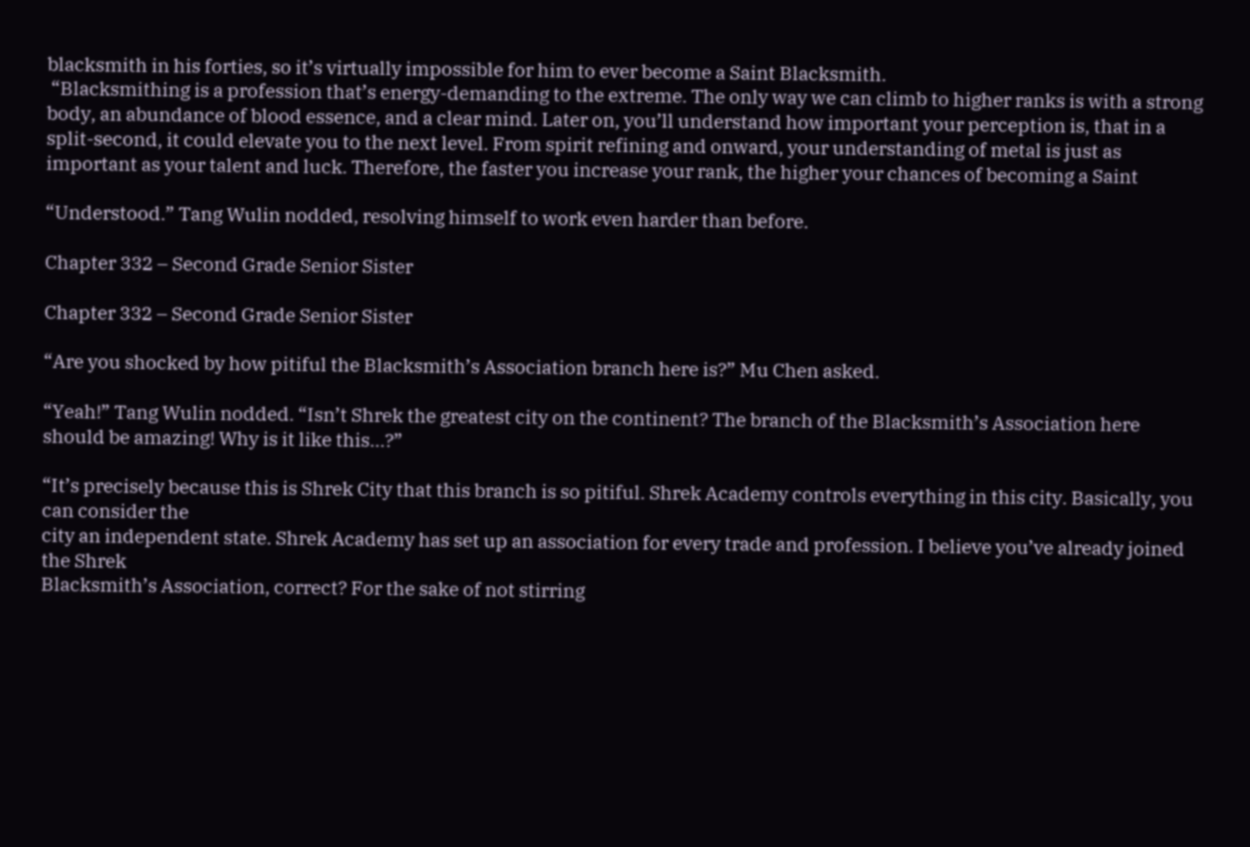blacksmith in his forties, so it’s virtually impossible for him to ever become a Saint Blacksmith.
 “Blacksmithing is a profession that’s energy-demanding to the extreme. The only way we can climb to higher ranks is with a strong body, an abundance of blood essence, and a clear mind. Later on, you’ll understand how important your perception is, that in a split-second, it could elevate you to the next level. From spirit refining and onward, your understanding of metal is just as important as your talent and luck. Therefore, the faster you increase your rank, the higher your chances of becoming a Saint

“Understood.” Tang Wulin nodded, resolving himself to work even harder than before.

Chapter 332 – Second Grade Senior Sister

Chapter 332 – Second Grade Senior Sister

“Are you shocked by how pitiful the Blacksmith’s Association branch here is?” Mu Chen asked.

“Yeah!” Tang Wulin nodded. “Isn’t Shrek the greatest city on the continent? The branch of the Blacksmith’s Association here should be amazing! Why is it like this…?”

“It’s precisely because this is Shrek City that this branch is so pitiful. Shrek Academy controls everything in this city. Basically, you can consider the
city an independent state. Shrek Academy has set up an association for every trade and profession. I believe you’ve already joined the Shrek
Blacksmith’s Association, correct? For the sake of not stirring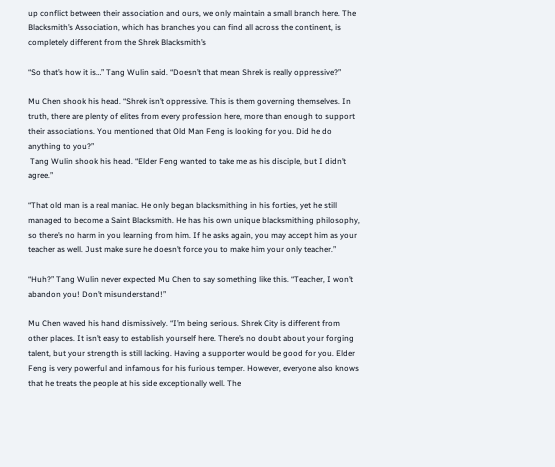up conflict between their association and ours, we only maintain a small branch here. The Blacksmith’s Association, which has branches you can find all across the continent, is completely different from the Shrek Blacksmith’s

“So that’s how it is…” Tang Wulin said. “Doesn’t that mean Shrek is really oppressive?”

Mu Chen shook his head. “Shrek isn’t oppressive. This is them governing themselves. In truth, there are plenty of elites from every profession here, more than enough to support their associations. You mentioned that Old Man Feng is looking for you. Did he do anything to you?”
 Tang Wulin shook his head. “Elder Feng wanted to take me as his disciple, but I didn’t agree.”

“That old man is a real maniac. He only began blacksmithing in his forties, yet he still managed to become a Saint Blacksmith. He has his own unique blacksmithing philosophy, so there’s no harm in you learning from him. If he asks again, you may accept him as your teacher as well. Just make sure he doesn’t force you to make him your only teacher.”

“Huh?” Tang Wulin never expected Mu Chen to say something like this. “Teacher, I won’t abandon you! Don’t misunderstand!”

Mu Chen waved his hand dismissively. “I’m being serious. Shrek City is different from other places. It isn’t easy to establish yourself here. There’s no doubt about your forging talent, but your strength is still lacking. Having a supporter would be good for you. Elder Feng is very powerful and infamous for his furious temper. However, everyone also knows that he treats the people at his side exceptionally well. The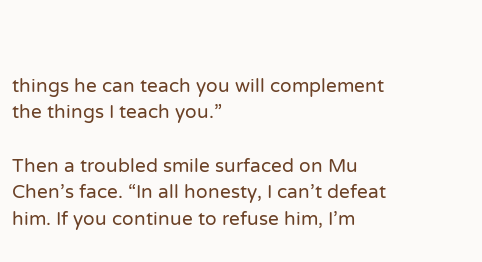things he can teach you will complement the things I teach you.”

Then a troubled smile surfaced on Mu Chen’s face. “In all honesty, I can’t defeat him. If you continue to refuse him, I’m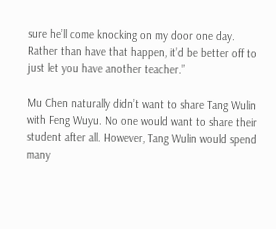sure he’ll come knocking on my door one day. Rather than have that happen, it’d be better off to just let you have another teacher.”

Mu Chen naturally didn’t want to share Tang Wulin with Feng Wuyu. No one would want to share their student after all. However, Tang Wulin would spend many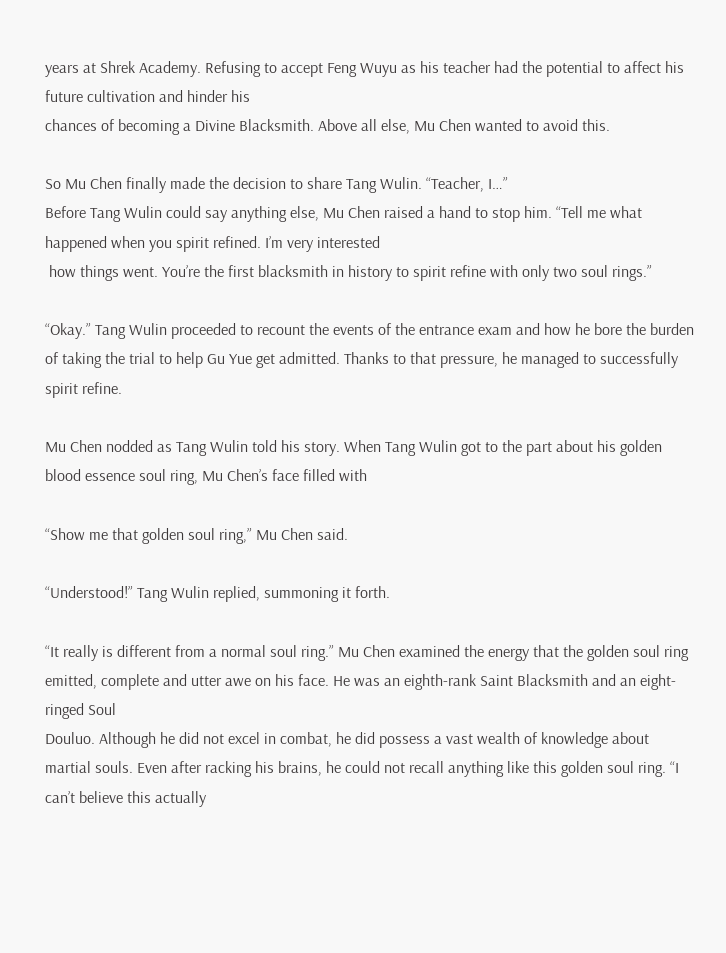years at Shrek Academy. Refusing to accept Feng Wuyu as his teacher had the potential to affect his future cultivation and hinder his
chances of becoming a Divine Blacksmith. Above all else, Mu Chen wanted to avoid this.

So Mu Chen finally made the decision to share Tang Wulin. “Teacher, I…”
Before Tang Wulin could say anything else, Mu Chen raised a hand to stop him. “Tell me what happened when you spirit refined. I’m very interested
 how things went. You’re the first blacksmith in history to spirit refine with only two soul rings.”

“Okay.” Tang Wulin proceeded to recount the events of the entrance exam and how he bore the burden of taking the trial to help Gu Yue get admitted. Thanks to that pressure, he managed to successfully spirit refine.

Mu Chen nodded as Tang Wulin told his story. When Tang Wulin got to the part about his golden blood essence soul ring, Mu Chen’s face filled with

“Show me that golden soul ring,” Mu Chen said.

“Understood!” Tang Wulin replied, summoning it forth.

“It really is different from a normal soul ring.” Mu Chen examined the energy that the golden soul ring emitted, complete and utter awe on his face. He was an eighth-rank Saint Blacksmith and an eight-ringed Soul
Douluo. Although he did not excel in combat, he did possess a vast wealth of knowledge about martial souls. Even after racking his brains, he could not recall anything like this golden soul ring. “I can’t believe this actually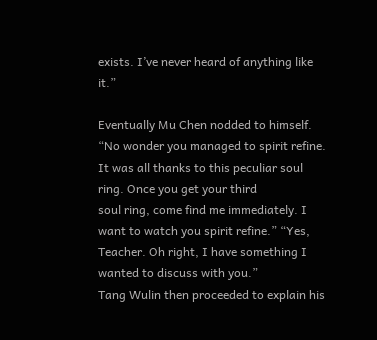exists. I’ve never heard of anything like it.”

Eventually Mu Chen nodded to himself. “No wonder you managed to spirit refine. It was all thanks to this peculiar soul ring. Once you get your third
soul ring, come find me immediately. I want to watch you spirit refine.” “Yes, Teacher. Oh right, I have something I wanted to discuss with you.”
Tang Wulin then proceeded to explain his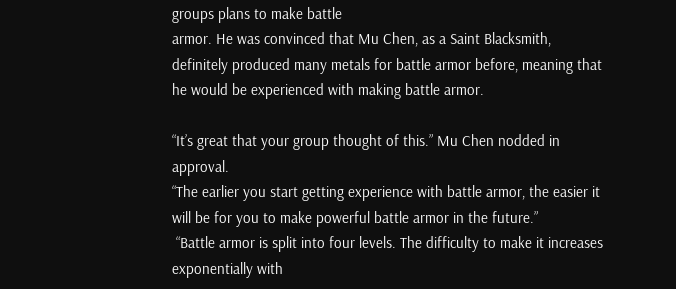groups plans to make battle
armor. He was convinced that Mu Chen, as a Saint Blacksmith, definitely produced many metals for battle armor before, meaning that he would be experienced with making battle armor.

“It’s great that your group thought of this.” Mu Chen nodded in approval.
“The earlier you start getting experience with battle armor, the easier it will be for you to make powerful battle armor in the future.”
 “Battle armor is split into four levels. The difficulty to make it increases exponentially with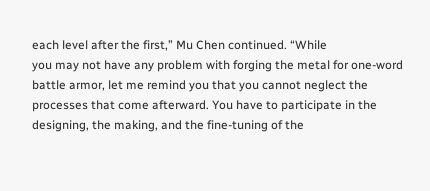each level after the first,” Mu Chen continued. “While
you may not have any problem with forging the metal for one-word battle armor, let me remind you that you cannot neglect the processes that come afterward. You have to participate in the designing, the making, and the fine-tuning of the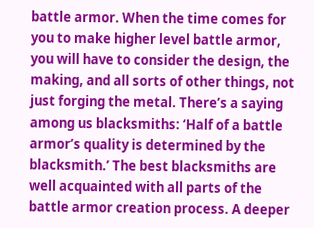battle armor. When the time comes for you to make higher level battle armor, you will have to consider the design, the making, and all sorts of other things, not just forging the metal. There’s a saying
among us blacksmiths: ‘Half of a battle armor’s quality is determined by the blacksmith.’ The best blacksmiths are well acquainted with all parts of the battle armor creation process. A deeper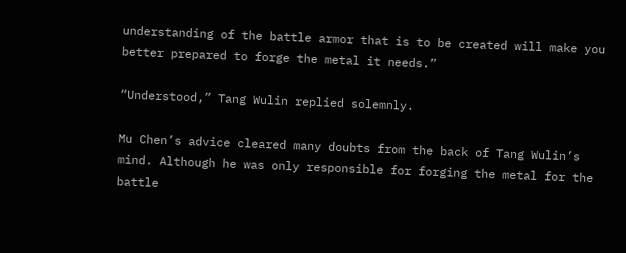understanding of the battle armor that is to be created will make you better prepared to forge the metal it needs.”

“Understood,” Tang Wulin replied solemnly.

Mu Chen’s advice cleared many doubts from the back of Tang Wulin’s mind. Although he was only responsible for forging the metal for the battle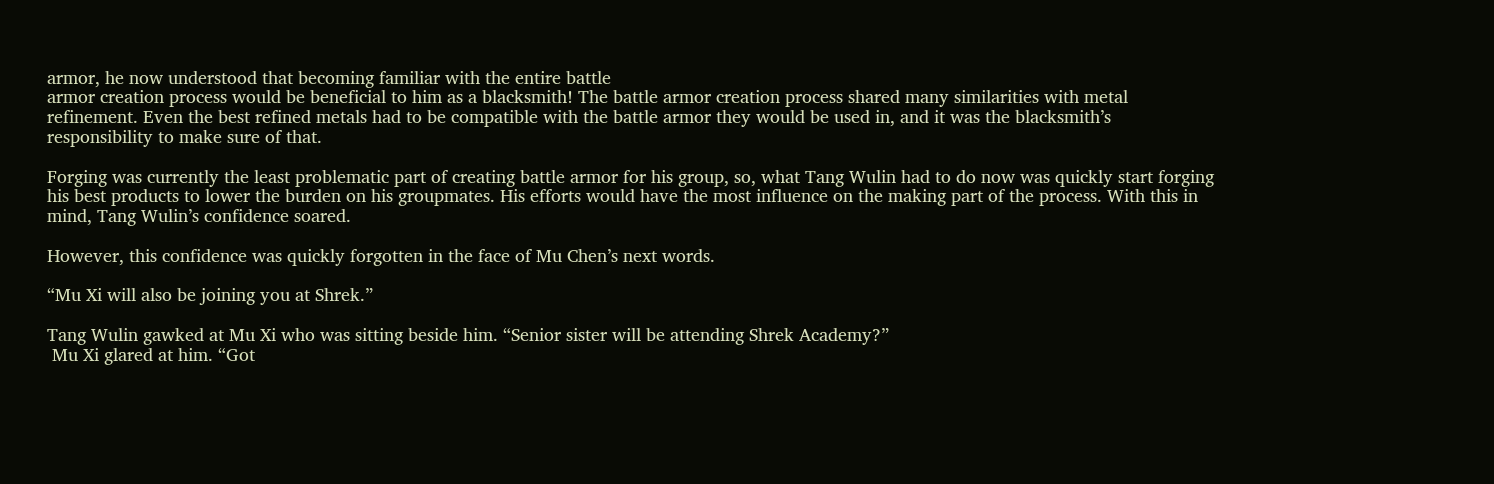armor, he now understood that becoming familiar with the entire battle
armor creation process would be beneficial to him as a blacksmith! The battle armor creation process shared many similarities with metal refinement. Even the best refined metals had to be compatible with the battle armor they would be used in, and it was the blacksmith’s responsibility to make sure of that.

Forging was currently the least problematic part of creating battle armor for his group, so, what Tang Wulin had to do now was quickly start forging his best products to lower the burden on his groupmates. His efforts would have the most influence on the making part of the process. With this in mind, Tang Wulin’s confidence soared.

However, this confidence was quickly forgotten in the face of Mu Chen’s next words.

“Mu Xi will also be joining you at Shrek.”

Tang Wulin gawked at Mu Xi who was sitting beside him. “Senior sister will be attending Shrek Academy?”
 Mu Xi glared at him. “Got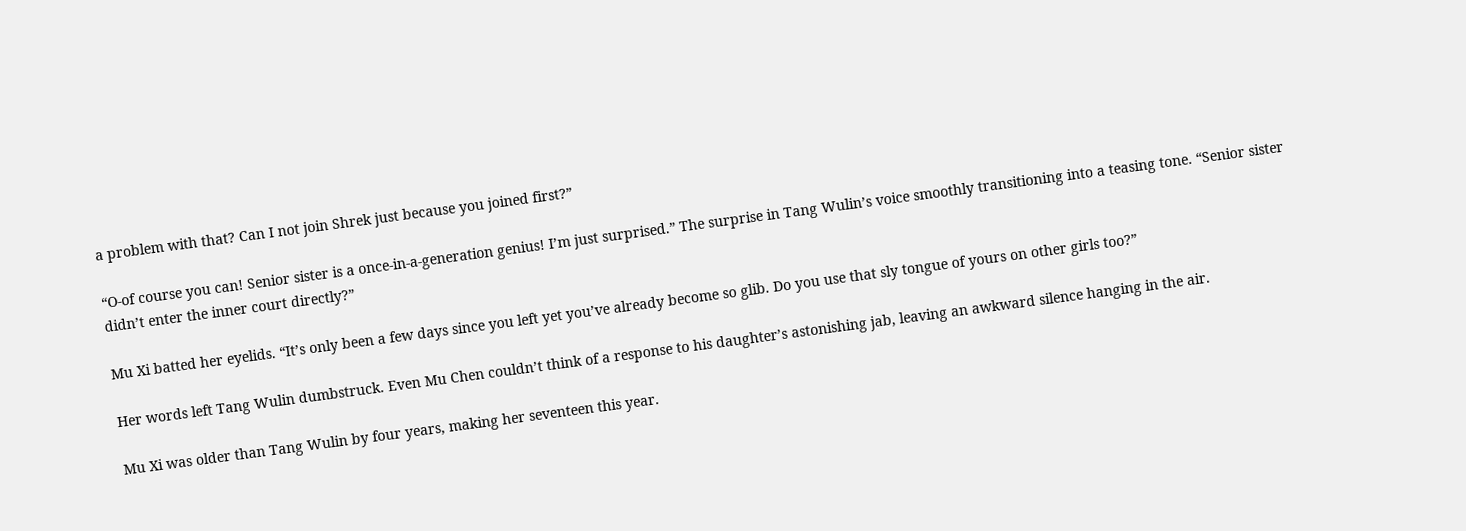a problem with that? Can I not join Shrek just because you joined first?”

“O-of course you can! Senior sister is a once-in-a-generation genius! I’m just surprised.” The surprise in Tang Wulin’s voice smoothly transitioning into a teasing tone. “Senior sister didn’t enter the inner court directly?”

Mu Xi batted her eyelids. “It’s only been a few days since you left yet you’ve already become so glib. Do you use that sly tongue of yours on other girls too?”

Her words left Tang Wulin dumbstruck. Even Mu Chen couldn’t think of a response to his daughter’s astonishing jab, leaving an awkward silence hanging in the air.

Mu Xi was older than Tang Wulin by four years, making her seventeen this year.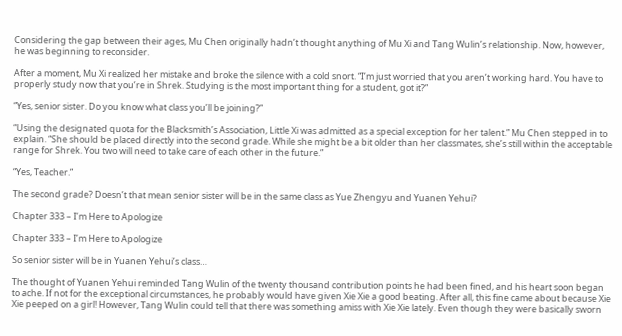Considering the gap between their ages, Mu Chen originally hadn’t thought anything of Mu Xi and Tang Wulin’s relationship. Now, however, he was beginning to reconsider.

After a moment, Mu Xi realized her mistake and broke the silence with a cold snort. “I’m just worried that you aren’t working hard. You have to properly study now that you’re in Shrek. Studying is the most important thing for a student, got it?”

“Yes, senior sister. Do you know what class you’ll be joining?”

“Using the designated quota for the Blacksmith’s Association, Little Xi was admitted as a special exception for her talent.” Mu Chen stepped in to
explain. “She should be placed directly into the second grade. While she might be a bit older than her classmates, she’s still within the acceptable range for Shrek. You two will need to take care of each other in the future.”

“Yes, Teacher.”

The second grade? Doesn’t that mean senior sister will be in the same class as Yue Zhengyu and Yuanen Yehui?

Chapter 333 – I’m Here to Apologize

Chapter 333 – I’m Here to Apologize

So senior sister will be in Yuanen Yehui’s class…

The thought of Yuanen Yehui reminded Tang Wulin of the twenty thousand contribution points he had been fined, and his heart soon began to ache. If not for the exceptional circumstances, he probably would have given Xie Xie a good beating. After all, this fine came about because Xie Xie peeped on a girl! However, Tang Wulin could tell that there was something amiss with Xie Xie lately. Even though they were basically sworn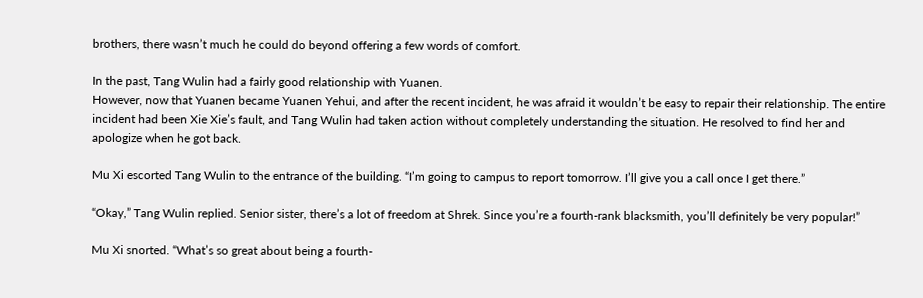brothers, there wasn’t much he could do beyond offering a few words of comfort.

In the past, Tang Wulin had a fairly good relationship with Yuanen.
However, now that Yuanen became Yuanen Yehui, and after the recent incident, he was afraid it wouldn’t be easy to repair their relationship. The entire incident had been Xie Xie’s fault, and Tang Wulin had taken action without completely understanding the situation. He resolved to find her and apologize when he got back.

Mu Xi escorted Tang Wulin to the entrance of the building. “I’m going to campus to report tomorrow. I’ll give you a call once I get there.”

“Okay,” Tang Wulin replied. Senior sister, there’s a lot of freedom at Shrek. Since you’re a fourth-rank blacksmith, you’ll definitely be very popular!”

Mu Xi snorted. “What’s so great about being a fourth-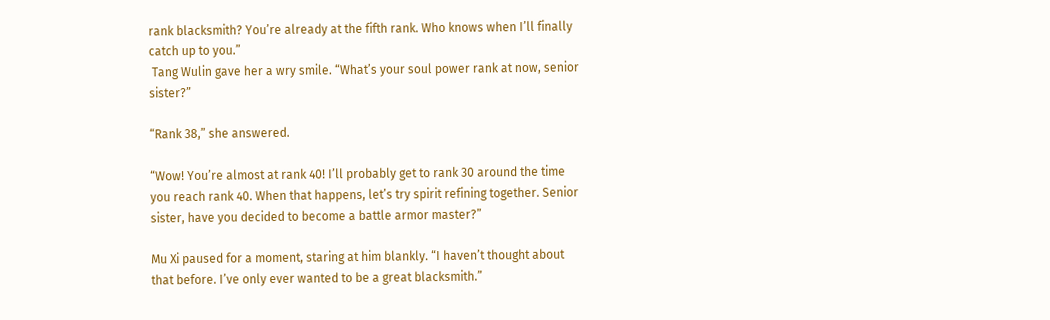rank blacksmith? You’re already at the fifth rank. Who knows when I’ll finally catch up to you.”
 Tang Wulin gave her a wry smile. “What’s your soul power rank at now, senior sister?”

“Rank 38,” she answered.

“Wow! You’re almost at rank 40! I’ll probably get to rank 30 around the time you reach rank 40. When that happens, let’s try spirit refining together. Senior sister, have you decided to become a battle armor master?”

Mu Xi paused for a moment, staring at him blankly. “I haven’t thought about that before. I’ve only ever wanted to be a great blacksmith.”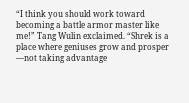“I think you should work toward becoming a battle armor master like me!” Tang Wulin exclaimed. “Shrek is a place where geniuses grow and prosper
—not taking advantage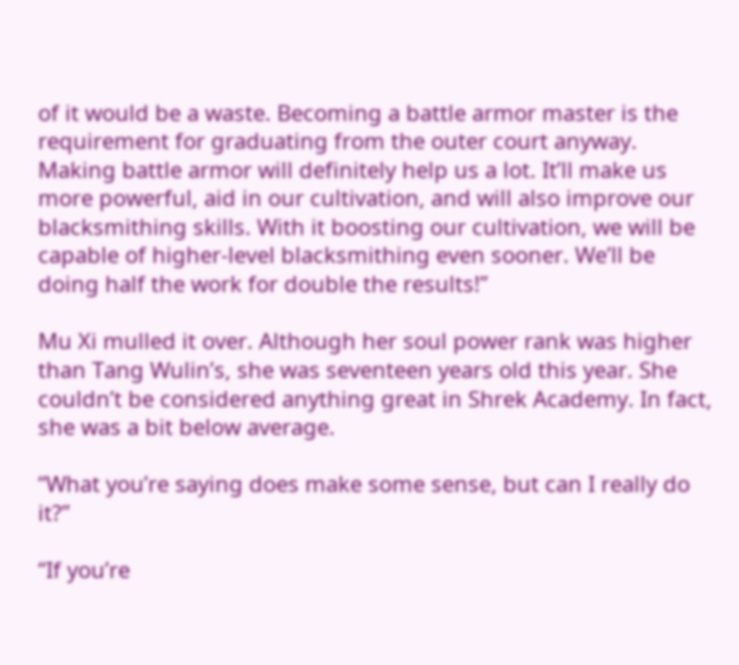of it would be a waste. Becoming a battle armor master is the requirement for graduating from the outer court anyway.
Making battle armor will definitely help us a lot. It’ll make us more powerful, aid in our cultivation, and will also improve our blacksmithing skills. With it boosting our cultivation, we will be capable of higher-level blacksmithing even sooner. We’ll be doing half the work for double the results!”

Mu Xi mulled it over. Although her soul power rank was higher than Tang Wulin’s, she was seventeen years old this year. She couldn’t be considered anything great in Shrek Academy. In fact, she was a bit below average.

“What you’re saying does make some sense, but can I really do it?”

“If you’re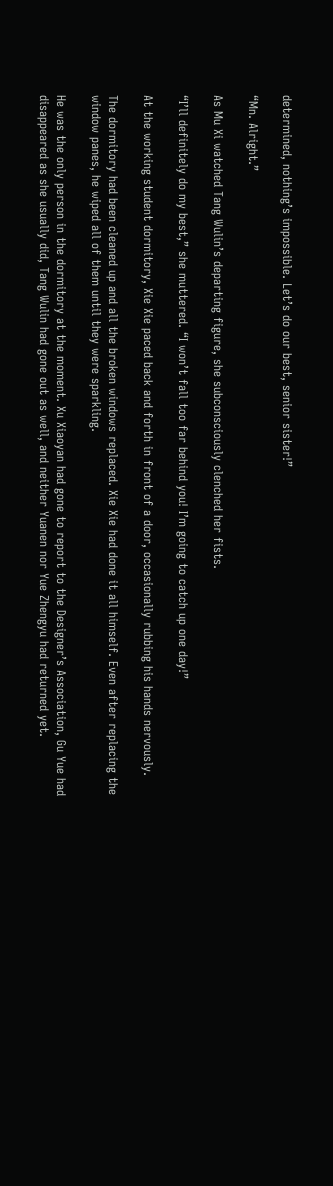determined, nothing’s impossible. Let’s do our best, senior sister!”

“Mn. Alright.”

As Mu Xi watched Tang Wulin’s departing figure, she subconsciously clenched her fists.

“I’ll definitely do my best,” she muttered. “I won’t fall too far behind you! I’m going to catch up one day!”

At the working student dormitory, Xie Xie paced back and forth in front of a door, occasionally rubbing his hands nervously.

The dormitory had been cleaned up and all the broken windows replaced. Xie Xie had done it all himself. Even after replacing the window panes, he wiped all of them until they were sparkling.

He was the only person in the dormitory at the moment. Xu Xiaoyan had gone to report to the Designer’s Association, Gu Yue had disappeared as she usually did, Tang Wulin had gone out as well, and neither Yuanen nor Yue Zhengyu had returned yet.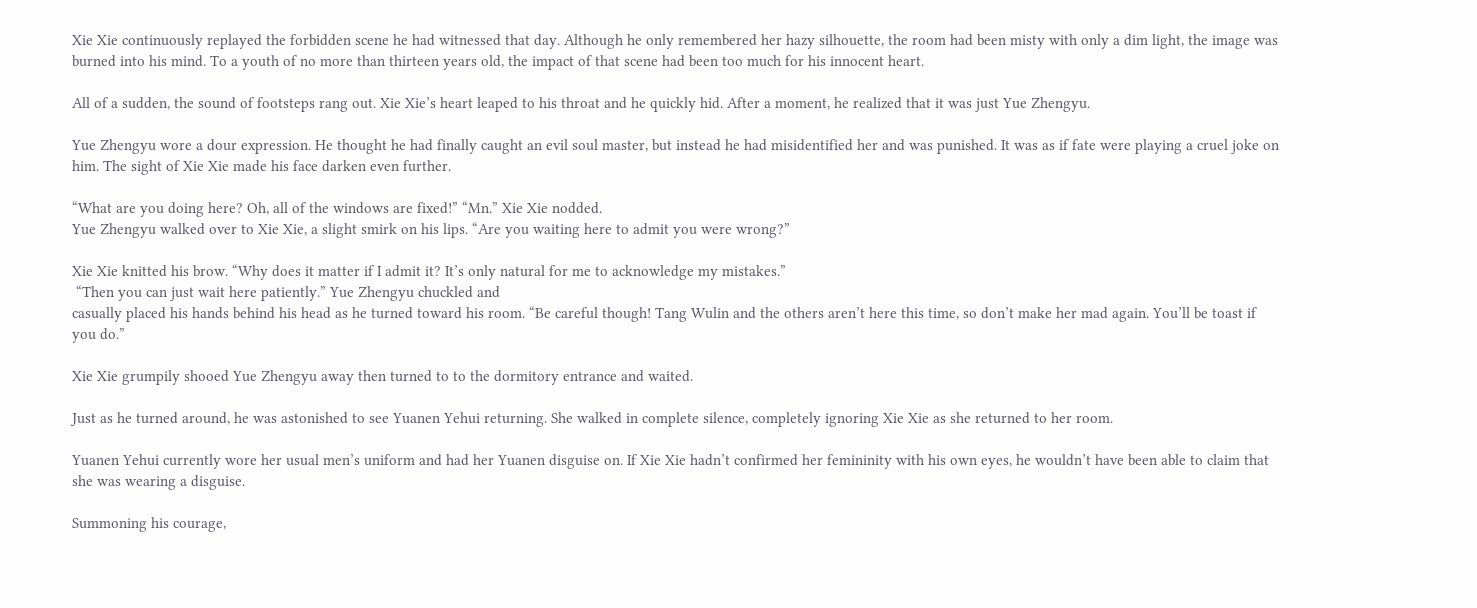Xie Xie continuously replayed the forbidden scene he had witnessed that day. Although he only remembered her hazy silhouette, the room had been misty with only a dim light, the image was burned into his mind. To a youth of no more than thirteen years old, the impact of that scene had been too much for his innocent heart.

All of a sudden, the sound of footsteps rang out. Xie Xie’s heart leaped to his throat and he quickly hid. After a moment, he realized that it was just Yue Zhengyu.

Yue Zhengyu wore a dour expression. He thought he had finally caught an evil soul master, but instead he had misidentified her and was punished. It was as if fate were playing a cruel joke on him. The sight of Xie Xie made his face darken even further.

“What are you doing here? Oh, all of the windows are fixed!” “Mn.” Xie Xie nodded.
Yue Zhengyu walked over to Xie Xie, a slight smirk on his lips. “Are you waiting here to admit you were wrong?”

Xie Xie knitted his brow. “Why does it matter if I admit it? It’s only natural for me to acknowledge my mistakes.”
 “Then you can just wait here patiently.” Yue Zhengyu chuckled and
casually placed his hands behind his head as he turned toward his room. “Be careful though! Tang Wulin and the others aren’t here this time, so don’t make her mad again. You’ll be toast if you do.”

Xie Xie grumpily shooed Yue Zhengyu away then turned to to the dormitory entrance and waited.

Just as he turned around, he was astonished to see Yuanen Yehui returning. She walked in complete silence, completely ignoring Xie Xie as she returned to her room.

Yuanen Yehui currently wore her usual men’s uniform and had her Yuanen disguise on. If Xie Xie hadn’t confirmed her femininity with his own eyes, he wouldn’t have been able to claim that she was wearing a disguise.

Summoning his courage,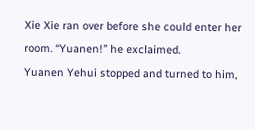Xie Xie ran over before she could enter her room. “Yuanen!” he exclaimed.
Yuanen Yehui stopped and turned to him,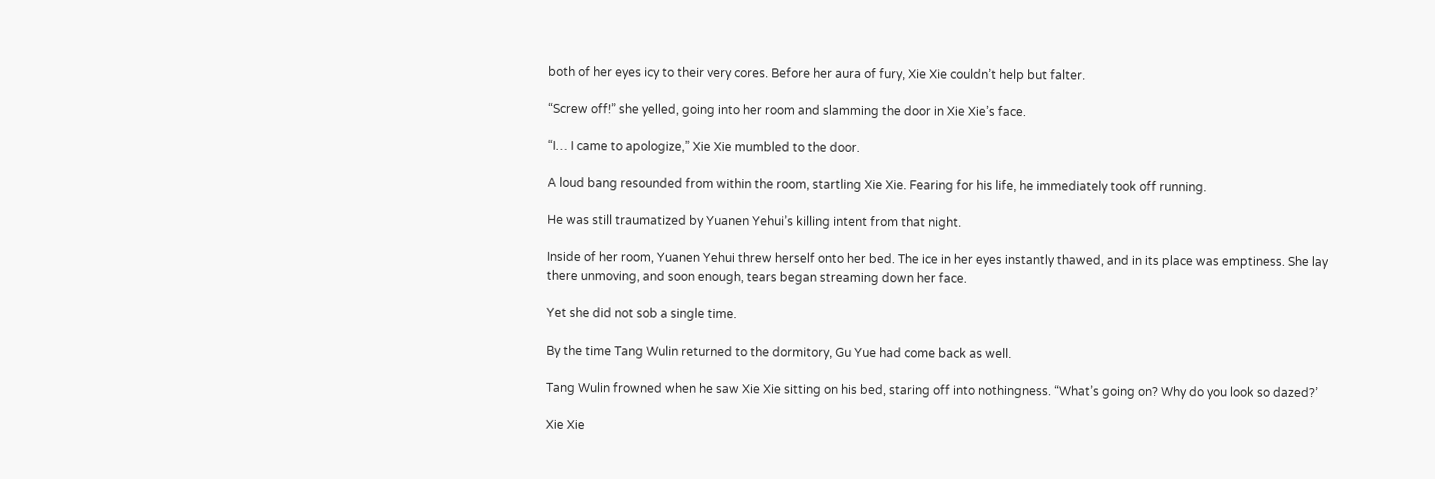both of her eyes icy to their very cores. Before her aura of fury, Xie Xie couldn’t help but falter.

“Screw off!” she yelled, going into her room and slamming the door in Xie Xie’s face.

“I… I came to apologize,” Xie Xie mumbled to the door.

A loud bang resounded from within the room, startling Xie Xie. Fearing for his life, he immediately took off running.

He was still traumatized by Yuanen Yehui’s killing intent from that night.

Inside of her room, Yuanen Yehui threw herself onto her bed. The ice in her eyes instantly thawed, and in its place was emptiness. She lay there unmoving, and soon enough, tears began streaming down her face.

Yet she did not sob a single time.

By the time Tang Wulin returned to the dormitory, Gu Yue had come back as well.

Tang Wulin frowned when he saw Xie Xie sitting on his bed, staring off into nothingness. “What’s going on? Why do you look so dazed?’

Xie Xie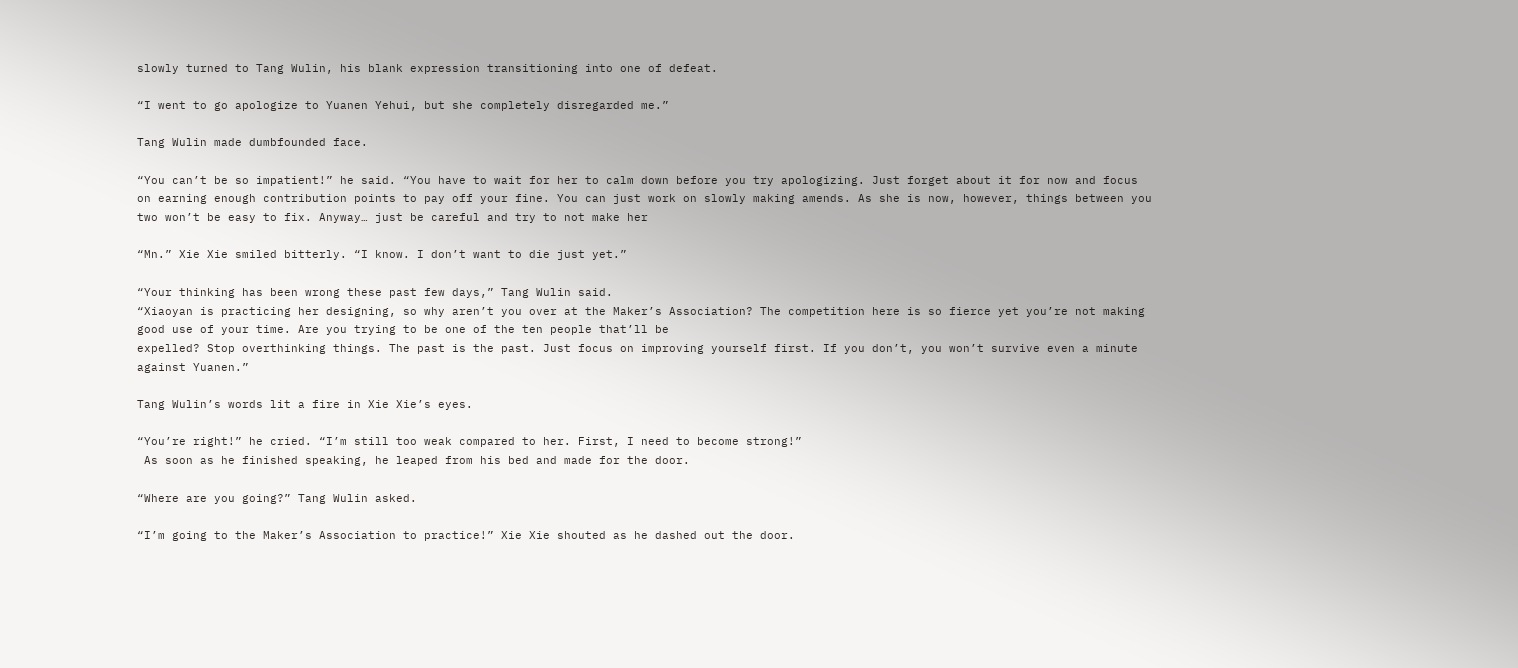slowly turned to Tang Wulin, his blank expression transitioning into one of defeat.

“I went to go apologize to Yuanen Yehui, but she completely disregarded me.”

Tang Wulin made dumbfounded face.

“You can’t be so impatient!” he said. “You have to wait for her to calm down before you try apologizing. Just forget about it for now and focus on earning enough contribution points to pay off your fine. You can just work on slowly making amends. As she is now, however, things between you two won’t be easy to fix. Anyway… just be careful and try to not make her

“Mn.” Xie Xie smiled bitterly. “I know. I don’t want to die just yet.”

“Your thinking has been wrong these past few days,” Tang Wulin said.
“Xiaoyan is practicing her designing, so why aren’t you over at the Maker’s Association? The competition here is so fierce yet you’re not making good use of your time. Are you trying to be one of the ten people that’ll be
expelled? Stop overthinking things. The past is the past. Just focus on improving yourself first. If you don’t, you won’t survive even a minute against Yuanen.”

Tang Wulin’s words lit a fire in Xie Xie’s eyes.

“You’re right!” he cried. “I’m still too weak compared to her. First, I need to become strong!”
 As soon as he finished speaking, he leaped from his bed and made for the door.

“Where are you going?” Tang Wulin asked.

“I’m going to the Maker’s Association to practice!” Xie Xie shouted as he dashed out the door.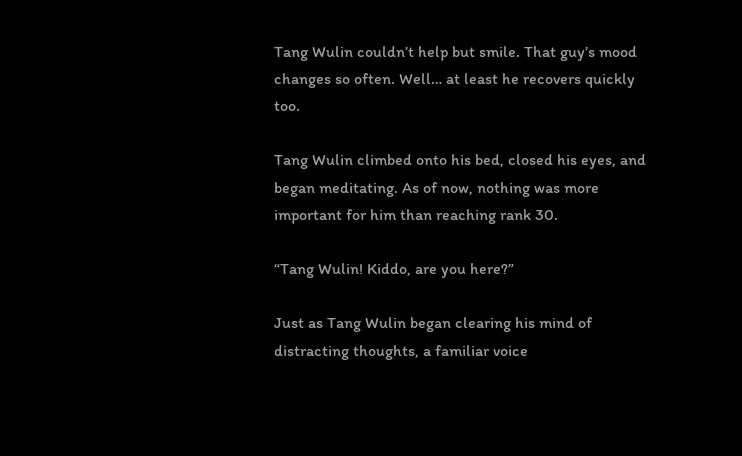Tang Wulin couldn’t help but smile. That guy’s mood changes so often. Well… at least he recovers quickly too.

Tang Wulin climbed onto his bed, closed his eyes, and began meditating. As of now, nothing was more important for him than reaching rank 30.

“Tang Wulin! Kiddo, are you here?”

Just as Tang Wulin began clearing his mind of distracting thoughts, a familiar voice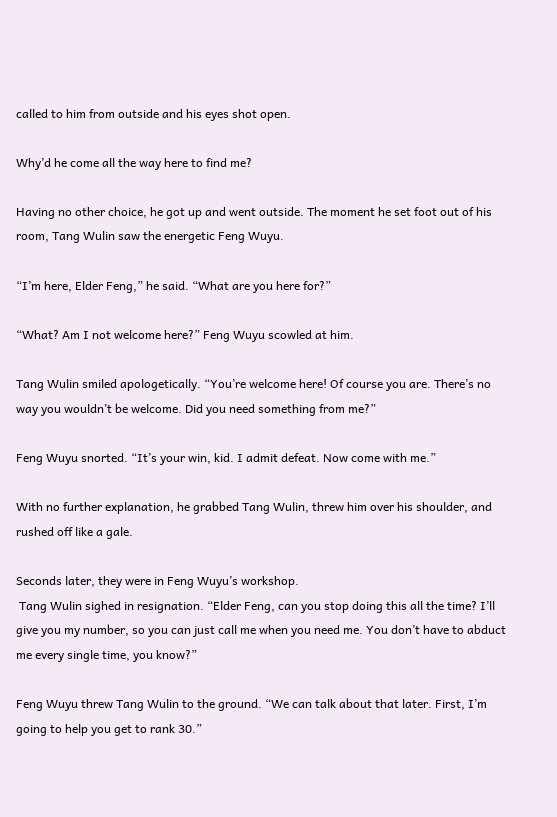called to him from outside and his eyes shot open.

Why’d he come all the way here to find me?

Having no other choice, he got up and went outside. The moment he set foot out of his room, Tang Wulin saw the energetic Feng Wuyu.

“I’m here, Elder Feng,” he said. “What are you here for?”

“What? Am I not welcome here?” Feng Wuyu scowled at him.

Tang Wulin smiled apologetically. “You’re welcome here! Of course you are. There’s no way you wouldn’t be welcome. Did you need something from me?”

Feng Wuyu snorted. “It’s your win, kid. I admit defeat. Now come with me.”

With no further explanation, he grabbed Tang Wulin, threw him over his shoulder, and rushed off like a gale.

Seconds later, they were in Feng Wuyu’s workshop.
 Tang Wulin sighed in resignation. “Elder Feng, can you stop doing this all the time? I’ll give you my number, so you can just call me when you need me. You don’t have to abduct me every single time, you know?”

Feng Wuyu threw Tang Wulin to the ground. “We can talk about that later. First, I’m going to help you get to rank 30.”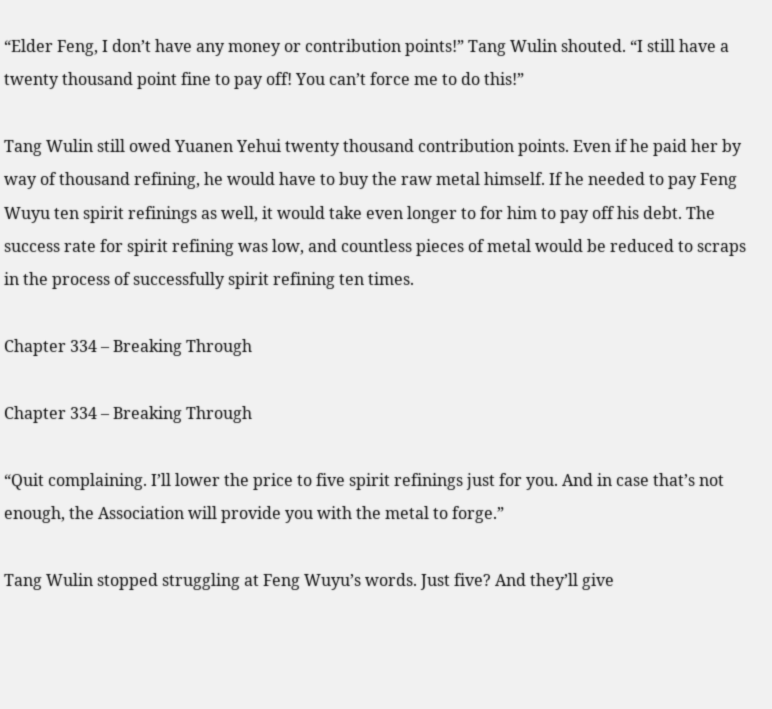“Elder Feng, I don’t have any money or contribution points!” Tang Wulin shouted. “I still have a twenty thousand point fine to pay off! You can’t force me to do this!”

Tang Wulin still owed Yuanen Yehui twenty thousand contribution points. Even if he paid her by way of thousand refining, he would have to buy the raw metal himself. If he needed to pay Feng Wuyu ten spirit refinings as well, it would take even longer to for him to pay off his debt. The success rate for spirit refining was low, and countless pieces of metal would be reduced to scraps in the process of successfully spirit refining ten times.

Chapter 334 – Breaking Through

Chapter 334 – Breaking Through

“Quit complaining. I’ll lower the price to five spirit refinings just for you. And in case that’s not enough, the Association will provide you with the metal to forge.”

Tang Wulin stopped struggling at Feng Wuyu’s words. Just five? And they’ll give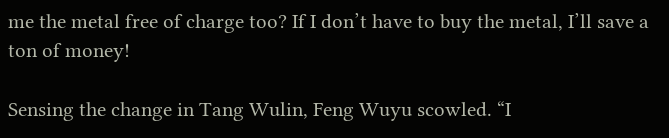me the metal free of charge too? If I don’t have to buy the metal, I’ll save a ton of money!

Sensing the change in Tang Wulin, Feng Wuyu scowled. “I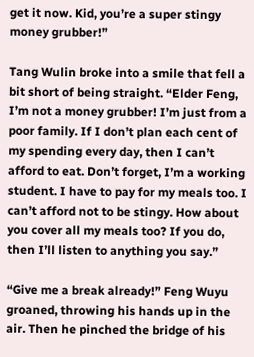get it now. Kid, you’re a super stingy money grubber!”

Tang Wulin broke into a smile that fell a bit short of being straight. “Elder Feng, I’m not a money grubber! I’m just from a poor family. If I don’t plan each cent of my spending every day, then I can’t afford to eat. Don’t forget, I’m a working student. I have to pay for my meals too. I can’t afford not to be stingy. How about you cover all my meals too? If you do, then I’ll listen to anything you say.”

“Give me a break already!” Feng Wuyu groaned, throwing his hands up in the air. Then he pinched the bridge of his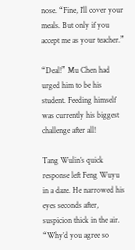nose. “Fine, I’ll cover your meals. But only if you accept me as your teacher.”

“Deal!” Mu Chen had urged him to be his student. Feeding himself was currently his biggest challenge after all!

Tang Wulin’s quick response left Feng Wuyu in a daze. He narrowed his
eyes seconds after, suspicion thick in the air. “Why’d you agree so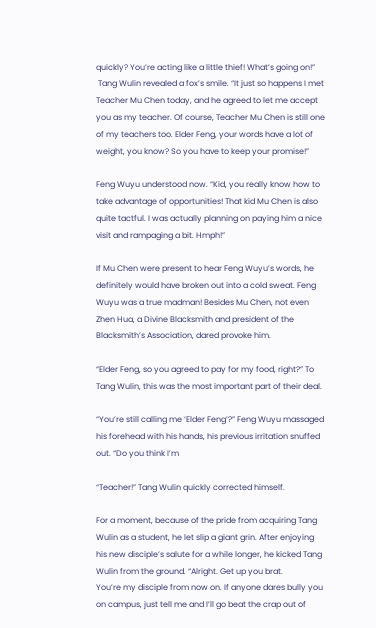quickly? You’re acting like a little thief! What’s going on!”
 Tang Wulin revealed a fox’s smile. “It just so happens I met Teacher Mu Chen today, and he agreed to let me accept you as my teacher. Of course, Teacher Mu Chen is still one of my teachers too. Elder Feng, your words have a lot of weight, you know? So you have to keep your promise!”

Feng Wuyu understood now. “Kid, you really know how to take advantage of opportunities! That kid Mu Chen is also quite tactful. I was actually planning on paying him a nice visit and rampaging a bit. Hmph!”

If Mu Chen were present to hear Feng Wuyu’s words, he definitely would have broken out into a cold sweat. Feng Wuyu was a true madman! Besides Mu Chen, not even Zhen Hua, a Divine Blacksmith and president of the
Blacksmith’s Association, dared provoke him.

“Elder Feng, so you agreed to pay for my food, right?” To Tang Wulin, this was the most important part of their deal.

“You’re still calling me ‘Elder Feng’?” Feng Wuyu massaged his forehead with his hands, his previous irritation snuffed out. “Do you think I’m

“Teacher!” Tang Wulin quickly corrected himself.

For a moment, because of the pride from acquiring Tang Wulin as a student, he let slip a giant grin. After enjoying his new disciple’s salute for a while longer, he kicked Tang Wulin from the ground. “Alright. Get up you brat.
You’re my disciple from now on. If anyone dares bully you on campus, just tell me and I’ll go beat the crap out of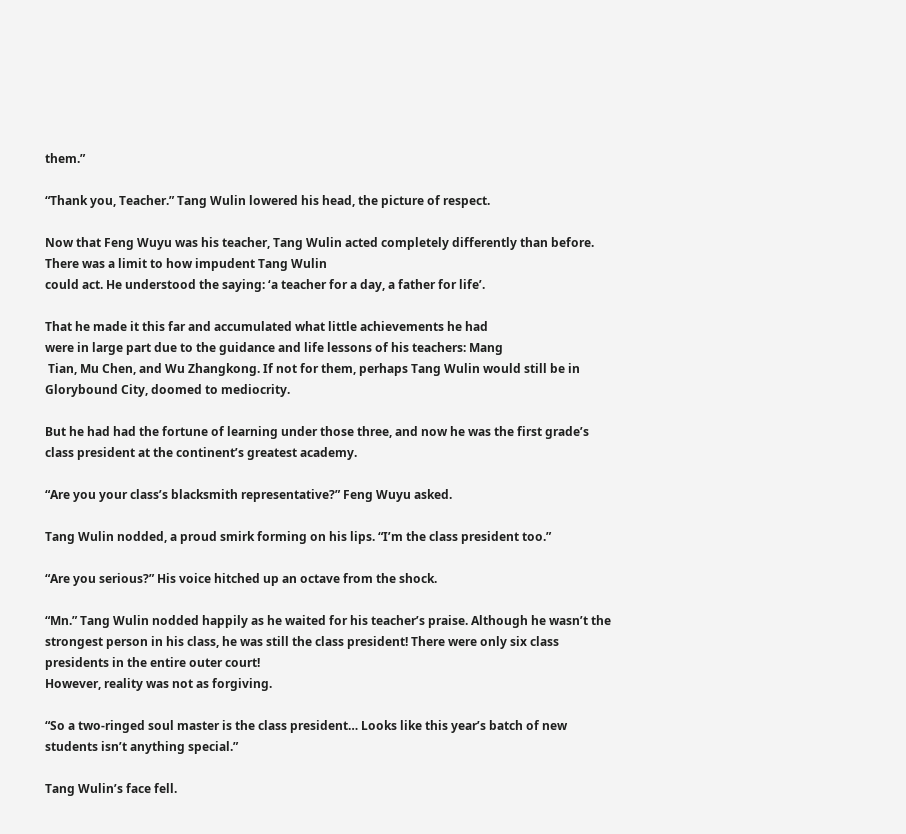them.”

“Thank you, Teacher.” Tang Wulin lowered his head, the picture of respect.

Now that Feng Wuyu was his teacher, Tang Wulin acted completely differently than before. There was a limit to how impudent Tang Wulin
could act. He understood the saying: ‘a teacher for a day, a father for life’.

That he made it this far and accumulated what little achievements he had
were in large part due to the guidance and life lessons of his teachers: Mang
 Tian, Mu Chen, and Wu Zhangkong. If not for them, perhaps Tang Wulin would still be in Glorybound City, doomed to mediocrity.

But he had had the fortune of learning under those three, and now he was the first grade’s class president at the continent’s greatest academy.

“Are you your class’s blacksmith representative?” Feng Wuyu asked.

Tang Wulin nodded, a proud smirk forming on his lips. “I’m the class president too.”

“Are you serious?” His voice hitched up an octave from the shock.

“Mn.” Tang Wulin nodded happily as he waited for his teacher’s praise. Although he wasn’t the strongest person in his class, he was still the class president! There were only six class presidents in the entire outer court!
However, reality was not as forgiving.

“So a two-ringed soul master is the class president… Looks like this year’s batch of new students isn’t anything special.”

Tang Wulin’s face fell.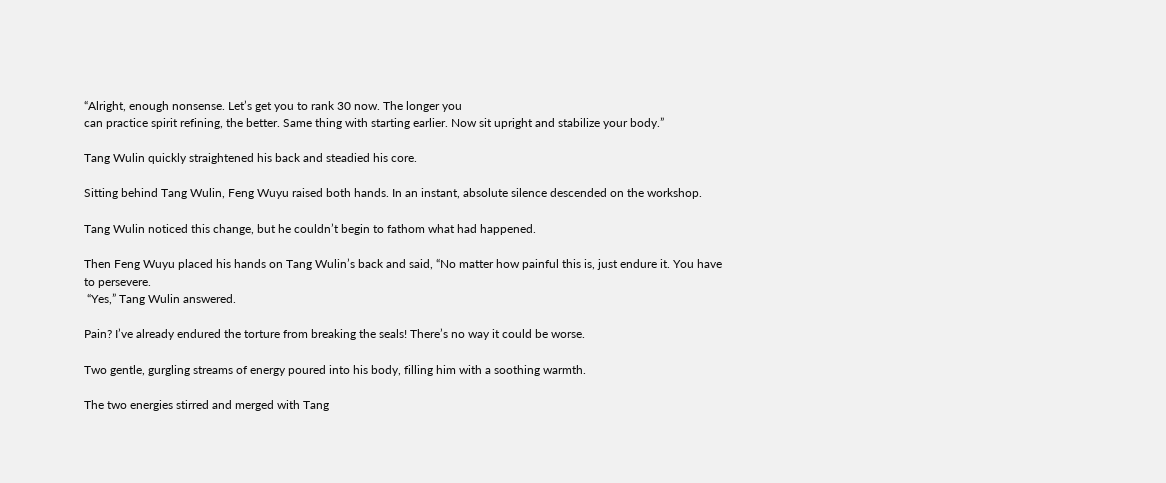“Alright, enough nonsense. Let’s get you to rank 30 now. The longer you
can practice spirit refining, the better. Same thing with starting earlier. Now sit upright and stabilize your body.”

Tang Wulin quickly straightened his back and steadied his core.

Sitting behind Tang Wulin, Feng Wuyu raised both hands. In an instant, absolute silence descended on the workshop.

Tang Wulin noticed this change, but he couldn’t begin to fathom what had happened.

Then Feng Wuyu placed his hands on Tang Wulin’s back and said, “No matter how painful this is, just endure it. You have to persevere.
 “Yes,” Tang Wulin answered.

Pain? I’ve already endured the torture from breaking the seals! There’s no way it could be worse.

Two gentle, gurgling streams of energy poured into his body, filling him with a soothing warmth.

The two energies stirred and merged with Tang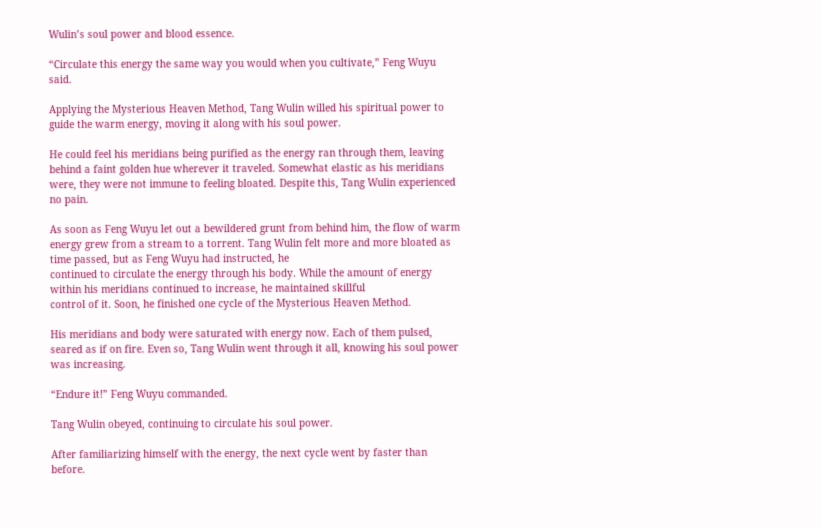Wulin’s soul power and blood essence.

“Circulate this energy the same way you would when you cultivate,” Feng Wuyu said.

Applying the Mysterious Heaven Method, Tang Wulin willed his spiritual power to guide the warm energy, moving it along with his soul power.

He could feel his meridians being purified as the energy ran through them, leaving behind a faint golden hue wherever it traveled. Somewhat elastic as his meridians were, they were not immune to feeling bloated. Despite this, Tang Wulin experienced no pain.

As soon as Feng Wuyu let out a bewildered grunt from behind him, the flow of warm energy grew from a stream to a torrent. Tang Wulin felt more and more bloated as time passed, but as Feng Wuyu had instructed, he
continued to circulate the energy through his body. While the amount of energy within his meridians continued to increase, he maintained skillful
control of it. Soon, he finished one cycle of the Mysterious Heaven Method.

His meridians and body were saturated with energy now. Each of them pulsed, seared as if on fire. Even so, Tang Wulin went through it all, knowing his soul power was increasing.

“Endure it!” Feng Wuyu commanded.

Tang Wulin obeyed, continuing to circulate his soul power.

After familiarizing himself with the energy, the next cycle went by faster than before.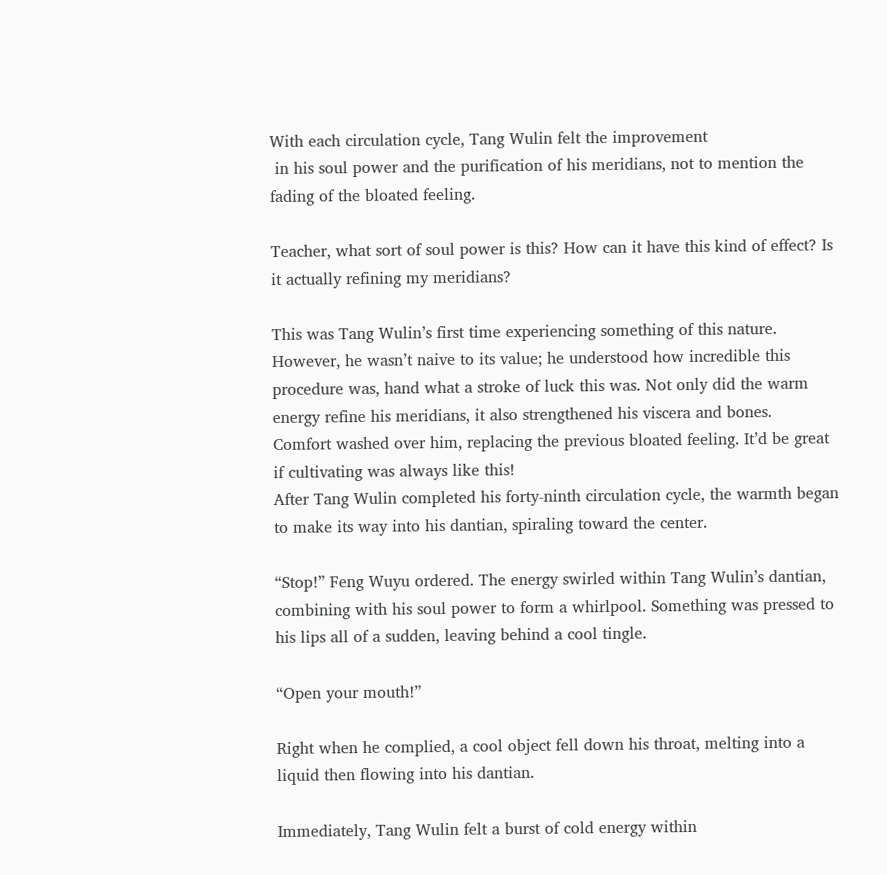With each circulation cycle, Tang Wulin felt the improvement
 in his soul power and the purification of his meridians, not to mention the fading of the bloated feeling.

Teacher, what sort of soul power is this? How can it have this kind of effect? Is it actually refining my meridians?

This was Tang Wulin’s first time experiencing something of this nature.
However, he wasn’t naive to its value; he understood how incredible this procedure was, hand what a stroke of luck this was. Not only did the warm energy refine his meridians, it also strengthened his viscera and bones.
Comfort washed over him, replacing the previous bloated feeling. It’d be great if cultivating was always like this!
After Tang Wulin completed his forty-ninth circulation cycle, the warmth began to make its way into his dantian, spiraling toward the center.

“Stop!” Feng Wuyu ordered. The energy swirled within Tang Wulin’s dantian, combining with his soul power to form a whirlpool. Something was pressed to his lips all of a sudden, leaving behind a cool tingle.

“Open your mouth!”

Right when he complied, a cool object fell down his throat, melting into a liquid then flowing into his dantian.

Immediately, Tang Wulin felt a burst of cold energy within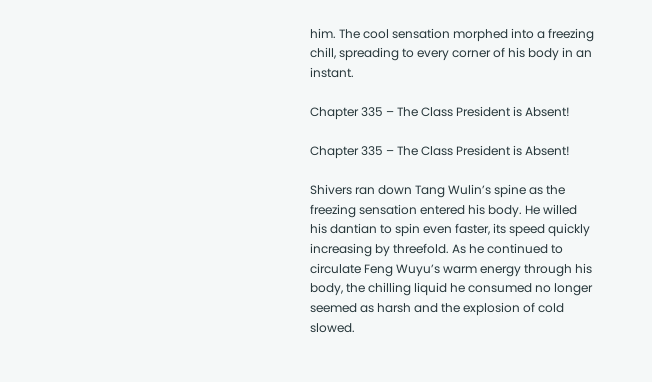him. The cool sensation morphed into a freezing chill, spreading to every corner of his body in an instant.

Chapter 335 – The Class President is Absent!

Chapter 335 – The Class President is Absent!

Shivers ran down Tang Wulin’s spine as the freezing sensation entered his body. He willed his dantian to spin even faster, its speed quickly increasing by threefold. As he continued to circulate Feng Wuyu’s warm energy through his body, the chilling liquid he consumed no longer seemed as harsh and the explosion of cold slowed.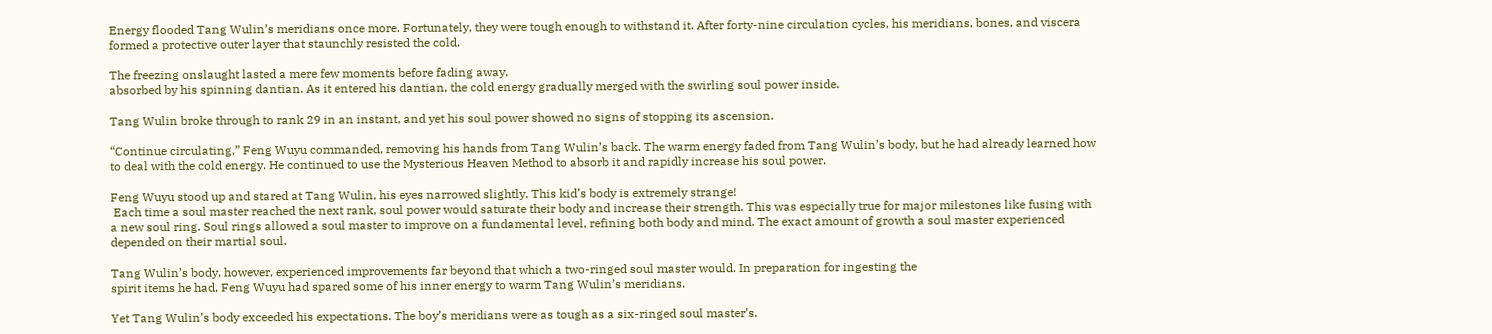Energy flooded Tang Wulin’s meridians once more. Fortunately, they were tough enough to withstand it. After forty-nine circulation cycles, his meridians, bones, and viscera formed a protective outer layer that staunchly resisted the cold.

The freezing onslaught lasted a mere few moments before fading away,
absorbed by his spinning dantian. As it entered his dantian, the cold energy gradually merged with the swirling soul power inside.

Tang Wulin broke through to rank 29 in an instant, and yet his soul power showed no signs of stopping its ascension.

“Continue circulating,” Feng Wuyu commanded, removing his hands from Tang Wulin’s back. The warm energy faded from Tang Wulin’s body, but he had already learned how to deal with the cold energy. He continued to use the Mysterious Heaven Method to absorb it and rapidly increase his soul power.

Feng Wuyu stood up and stared at Tang Wulin, his eyes narrowed slightly. This kid’s body is extremely strange!
 Each time a soul master reached the next rank, soul power would saturate their body and increase their strength. This was especially true for major milestones like fusing with a new soul ring. Soul rings allowed a soul master to improve on a fundamental level, refining both body and mind. The exact amount of growth a soul master experienced depended on their martial soul.

Tang Wulin’s body, however, experienced improvements far beyond that which a two-ringed soul master would. In preparation for ingesting the
spirit items he had, Feng Wuyu had spared some of his inner energy to warm Tang Wulin’s meridians.

Yet Tang Wulin’s body exceeded his expectations. The boy’s meridians were as tough as a six-ringed soul master’s.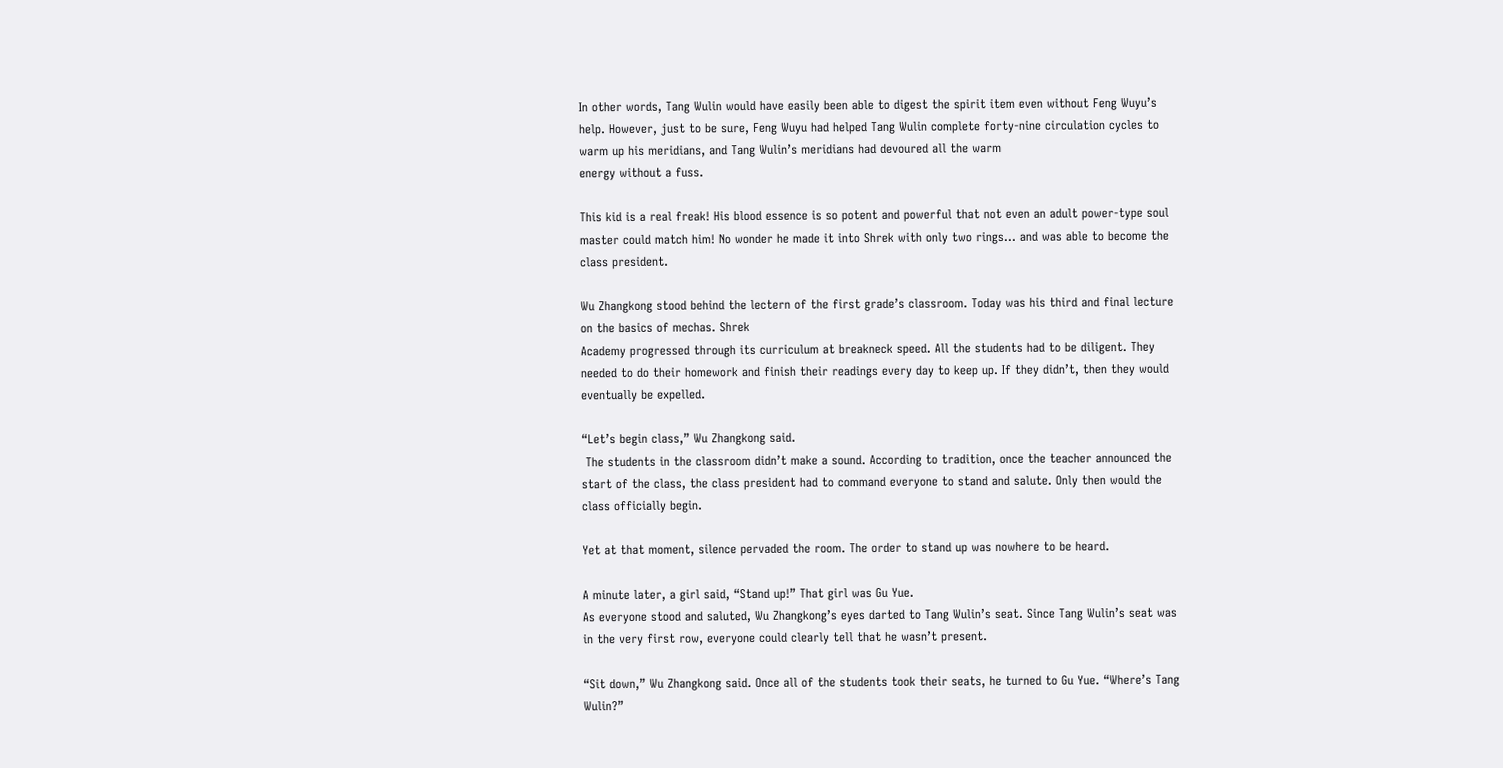In other words, Tang Wulin would have easily been able to digest the spirit item even without Feng Wuyu’s help. However, just to be sure, Feng Wuyu had helped Tang Wulin complete forty-nine circulation cycles to warm up his meridians, and Tang Wulin’s meridians had devoured all the warm
energy without a fuss.

This kid is a real freak! His blood essence is so potent and powerful that not even an adult power-type soul master could match him! No wonder he made it into Shrek with only two rings… and was able to become the class president.

Wu Zhangkong stood behind the lectern of the first grade’s classroom. Today was his third and final lecture on the basics of mechas. Shrek
Academy progressed through its curriculum at breakneck speed. All the students had to be diligent. They needed to do their homework and finish their readings every day to keep up. If they didn’t, then they would
eventually be expelled.

“Let’s begin class,” Wu Zhangkong said.
 The students in the classroom didn’t make a sound. According to tradition, once the teacher announced the start of the class, the class president had to command everyone to stand and salute. Only then would the class officially begin.

Yet at that moment, silence pervaded the room. The order to stand up was nowhere to be heard.

A minute later, a girl said, “Stand up!” That girl was Gu Yue.
As everyone stood and saluted, Wu Zhangkong’s eyes darted to Tang Wulin’s seat. Since Tang Wulin’s seat was in the very first row, everyone could clearly tell that he wasn’t present.

“Sit down,” Wu Zhangkong said. Once all of the students took their seats, he turned to Gu Yue. “Where’s Tang Wulin?”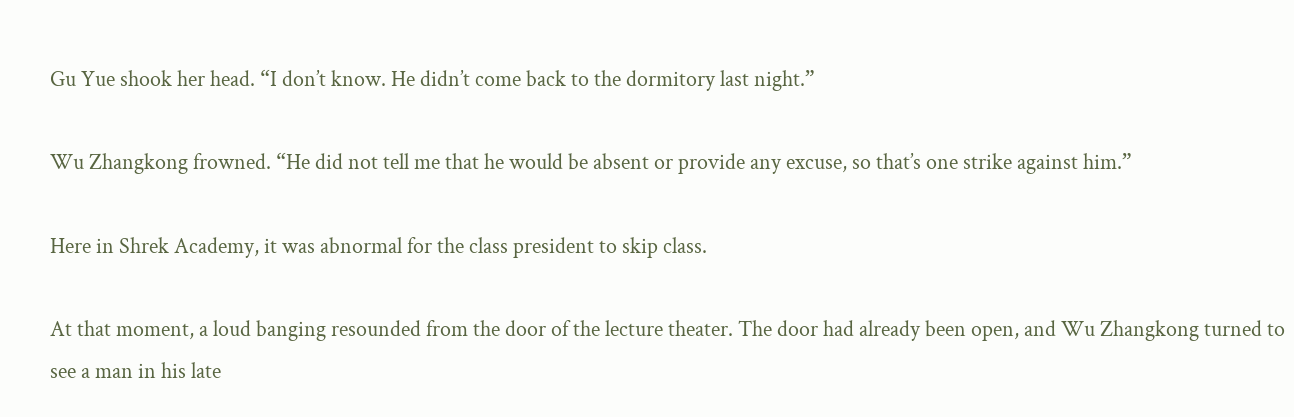Gu Yue shook her head. “I don’t know. He didn’t come back to the dormitory last night.”

Wu Zhangkong frowned. “He did not tell me that he would be absent or provide any excuse, so that’s one strike against him.”

Here in Shrek Academy, it was abnormal for the class president to skip class.

At that moment, a loud banging resounded from the door of the lecture theater. The door had already been open, and Wu Zhangkong turned to see a man in his late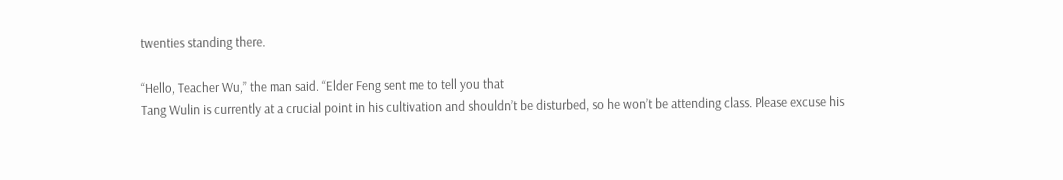twenties standing there.

“Hello, Teacher Wu,” the man said. “Elder Feng sent me to tell you that
Tang Wulin is currently at a crucial point in his cultivation and shouldn’t be disturbed, so he won’t be attending class. Please excuse his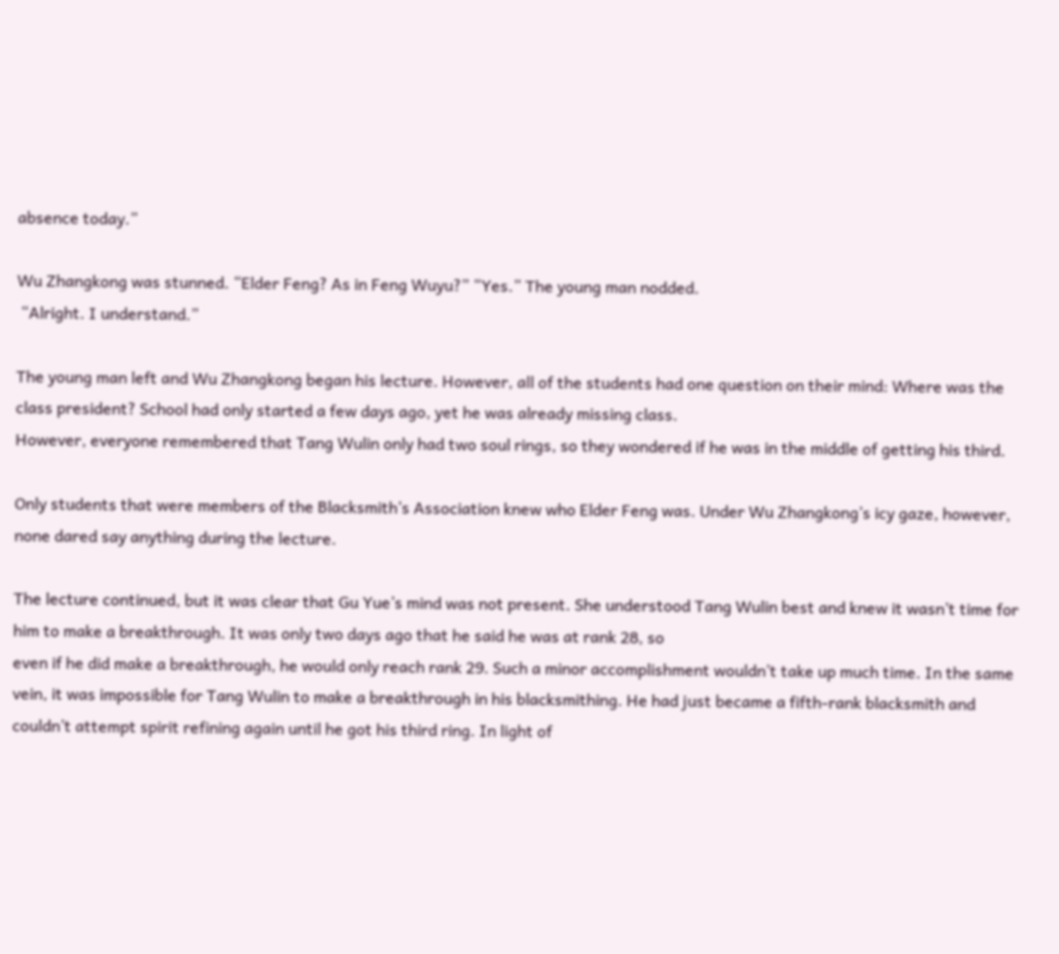absence today.”

Wu Zhangkong was stunned. “Elder Feng? As in Feng Wuyu?” “Yes.” The young man nodded.
 “Alright. I understand.”

The young man left and Wu Zhangkong began his lecture. However, all of the students had one question on their mind: Where was the class president? School had only started a few days ago, yet he was already missing class.
However, everyone remembered that Tang Wulin only had two soul rings, so they wondered if he was in the middle of getting his third.

Only students that were members of the Blacksmith’s Association knew who Elder Feng was. Under Wu Zhangkong’s icy gaze, however, none dared say anything during the lecture.

The lecture continued, but it was clear that Gu Yue’s mind was not present. She understood Tang Wulin best and knew it wasn’t time for him to make a breakthrough. It was only two days ago that he said he was at rank 28, so
even if he did make a breakthrough, he would only reach rank 29. Such a minor accomplishment wouldn’t take up much time. In the same vein, it was impossible for Tang Wulin to make a breakthrough in his blacksmithing. He had just became a fifth-rank blacksmith and couldn’t attempt spirit refining again until he got his third ring. In light of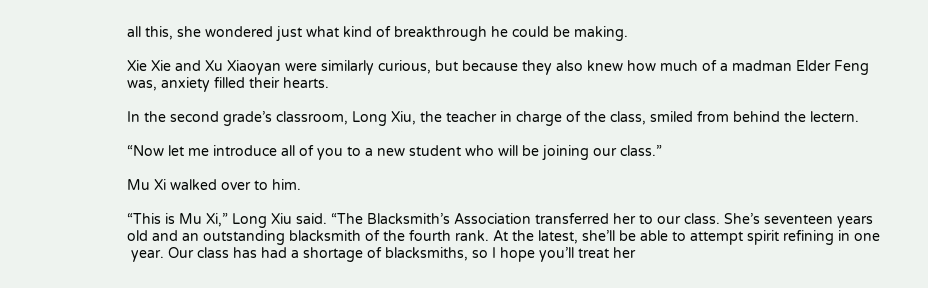all this, she wondered just what kind of breakthrough he could be making.

Xie Xie and Xu Xiaoyan were similarly curious, but because they also knew how much of a madman Elder Feng was, anxiety filled their hearts.

In the second grade’s classroom, Long Xiu, the teacher in charge of the class, smiled from behind the lectern.

“Now let me introduce all of you to a new student who will be joining our class.”

Mu Xi walked over to him.

“This is Mu Xi,” Long Xiu said. “The Blacksmith’s Association transferred her to our class. She’s seventeen years old and an outstanding blacksmith of the fourth rank. At the latest, she’ll be able to attempt spirit refining in one
 year. Our class has had a shortage of blacksmiths, so I hope you’ll treat her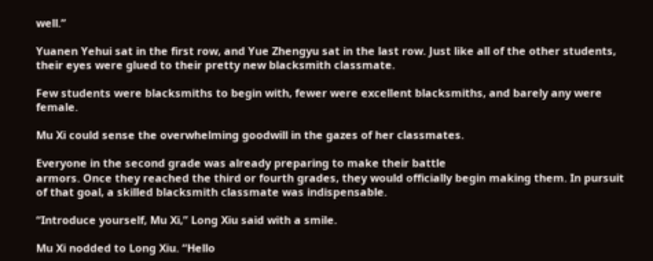well.”

Yuanen Yehui sat in the first row, and Yue Zhengyu sat in the last row. Just like all of the other students, their eyes were glued to their pretty new blacksmith classmate.

Few students were blacksmiths to begin with, fewer were excellent blacksmiths, and barely any were female.

Mu Xi could sense the overwhelming goodwill in the gazes of her classmates.

Everyone in the second grade was already preparing to make their battle
armors. Once they reached the third or fourth grades, they would officially begin making them. In pursuit of that goal, a skilled blacksmith classmate was indispensable.

“Introduce yourself, Mu Xi,” Long Xiu said with a smile.

Mu Xi nodded to Long Xiu. “Hello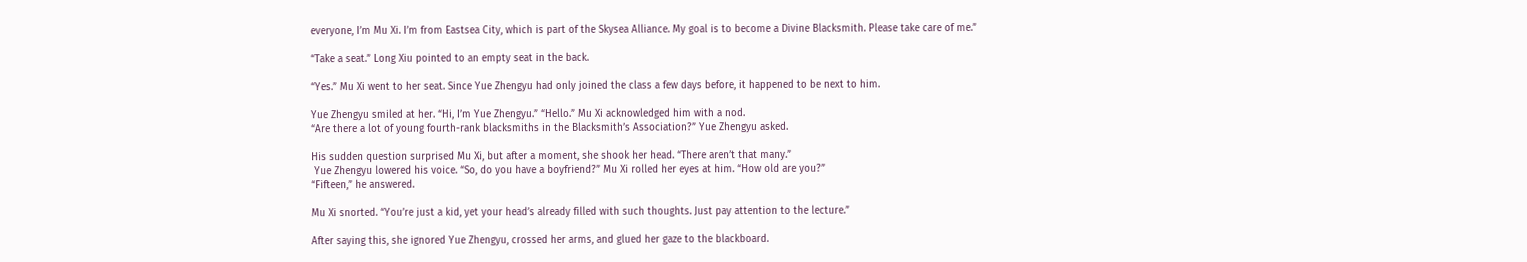everyone, I’m Mu Xi. I’m from Eastsea City, which is part of the Skysea Alliance. My goal is to become a Divine Blacksmith. Please take care of me.”

“Take a seat.” Long Xiu pointed to an empty seat in the back.

“Yes.” Mu Xi went to her seat. Since Yue Zhengyu had only joined the class a few days before, it happened to be next to him.

Yue Zhengyu smiled at her. “Hi, I’m Yue Zhengyu.” “Hello.” Mu Xi acknowledged him with a nod.
“Are there a lot of young fourth-rank blacksmiths in the Blacksmith’s Association?” Yue Zhengyu asked.

His sudden question surprised Mu Xi, but after a moment, she shook her head. “There aren’t that many.”
 Yue Zhengyu lowered his voice. “So, do you have a boyfriend?” Mu Xi rolled her eyes at him. “How old are you?”
“Fifteen,” he answered.

Mu Xi snorted. “You’re just a kid, yet your head’s already filled with such thoughts. Just pay attention to the lecture.”

After saying this, she ignored Yue Zhengyu, crossed her arms, and glued her gaze to the blackboard.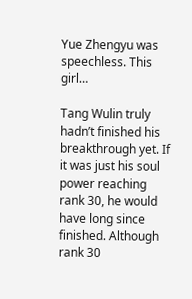Yue Zhengyu was speechless. This girl…

Tang Wulin truly hadn’t finished his breakthrough yet. If it was just his soul power reaching rank 30, he would have long since finished. Although rank 30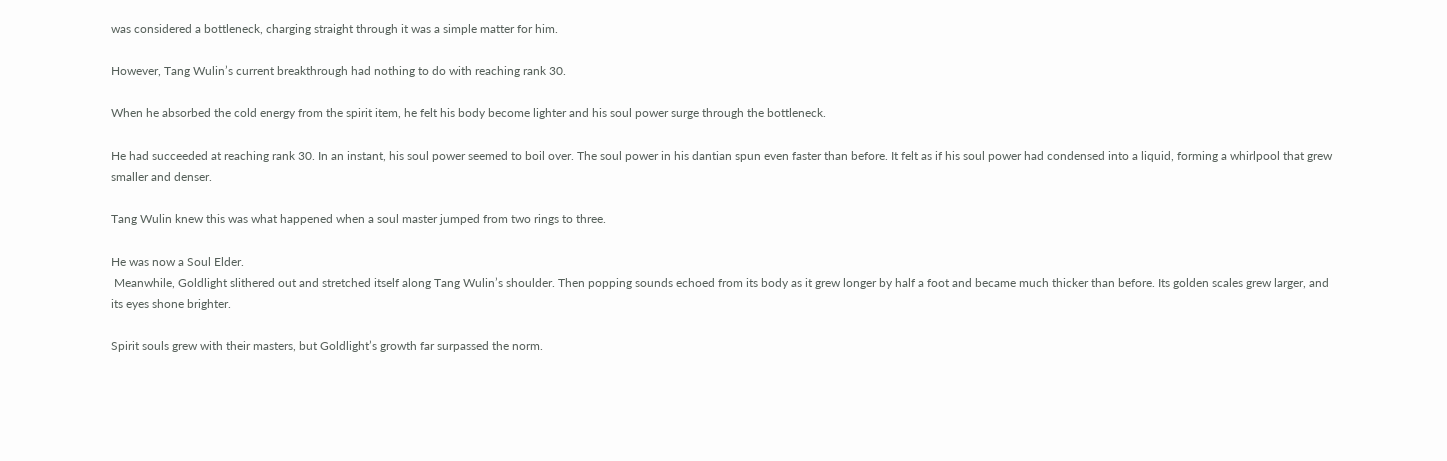was considered a bottleneck, charging straight through it was a simple matter for him.

However, Tang Wulin’s current breakthrough had nothing to do with reaching rank 30.

When he absorbed the cold energy from the spirit item, he felt his body become lighter and his soul power surge through the bottleneck.

He had succeeded at reaching rank 30. In an instant, his soul power seemed to boil over. The soul power in his dantian spun even faster than before. It felt as if his soul power had condensed into a liquid, forming a whirlpool that grew smaller and denser.

Tang Wulin knew this was what happened when a soul master jumped from two rings to three.

He was now a Soul Elder.
 Meanwhile, Goldlight slithered out and stretched itself along Tang Wulin’s shoulder. Then popping sounds echoed from its body as it grew longer by half a foot and became much thicker than before. Its golden scales grew larger, and its eyes shone brighter.

Spirit souls grew with their masters, but Goldlight’s growth far surpassed the norm.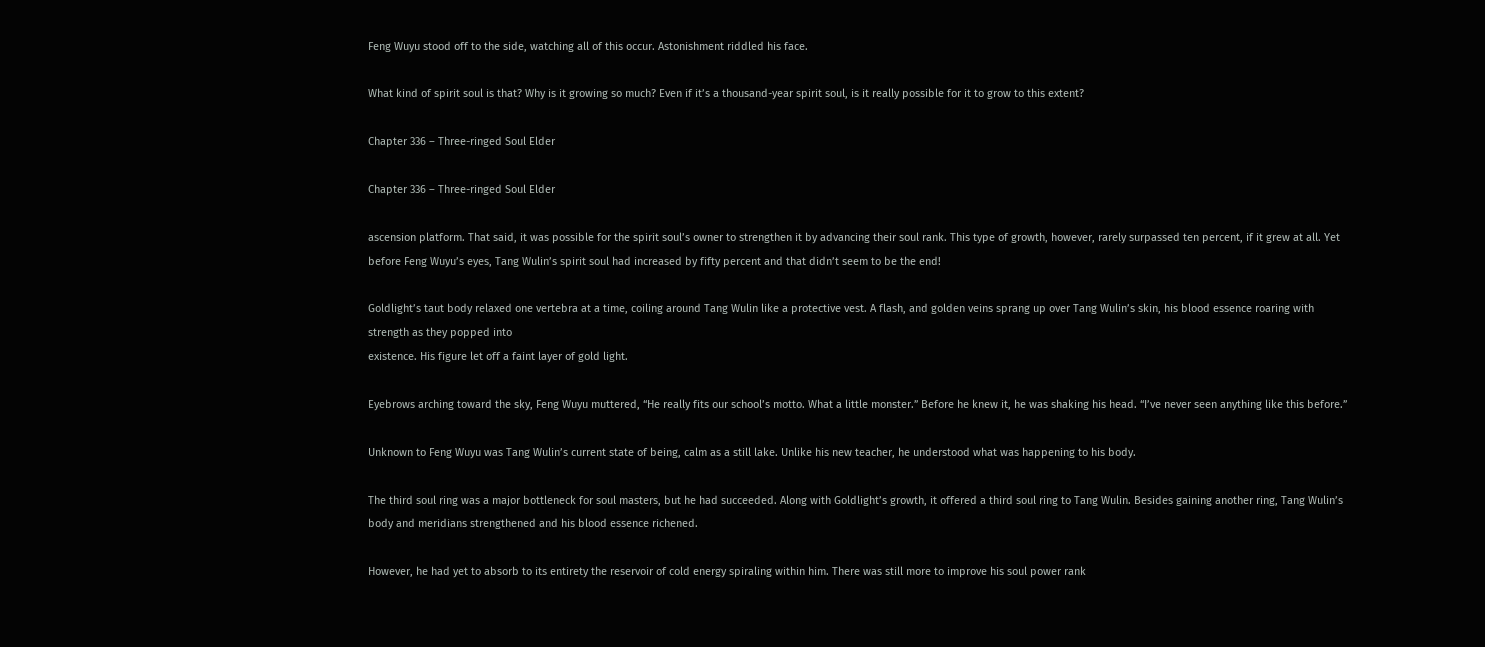Feng Wuyu stood off to the side, watching all of this occur. Astonishment riddled his face.

What kind of spirit soul is that? Why is it growing so much? Even if it’s a thousand-year spirit soul, is it really possible for it to grow to this extent?

Chapter 336 – Three-ringed Soul Elder

Chapter 336 – Three-ringed Soul Elder

ascension platform. That said, it was possible for the spirit soul’s owner to strengthen it by advancing their soul rank. This type of growth, however, rarely surpassed ten percent, if it grew at all. Yet before Feng Wuyu’s eyes, Tang Wulin’s spirit soul had increased by fifty percent and that didn’t seem to be the end!

Goldlight’s taut body relaxed one vertebra at a time, coiling around Tang Wulin like a protective vest. A flash, and golden veins sprang up over Tang Wulin’s skin, his blood essence roaring with strength as they popped into
existence. His figure let off a faint layer of gold light.

Eyebrows arching toward the sky, Feng Wuyu muttered, “He really fits our school’s motto. What a little monster.” Before he knew it, he was shaking his head. “I’ve never seen anything like this before.”

Unknown to Feng Wuyu was Tang Wulin’s current state of being, calm as a still lake. Unlike his new teacher, he understood what was happening to his body.

The third soul ring was a major bottleneck for soul masters, but he had succeeded. Along with Goldlight’s growth, it offered a third soul ring to Tang Wulin. Besides gaining another ring, Tang Wulin’s body and meridians strengthened and his blood essence richened.

However, he had yet to absorb to its entirety the reservoir of cold energy spiraling within him. There was still more to improve his soul power rank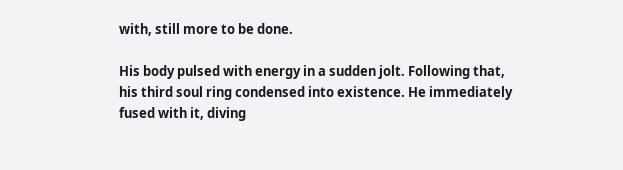with, still more to be done.

His body pulsed with energy in a sudden jolt. Following that, his third soul ring condensed into existence. He immediately fused with it, diving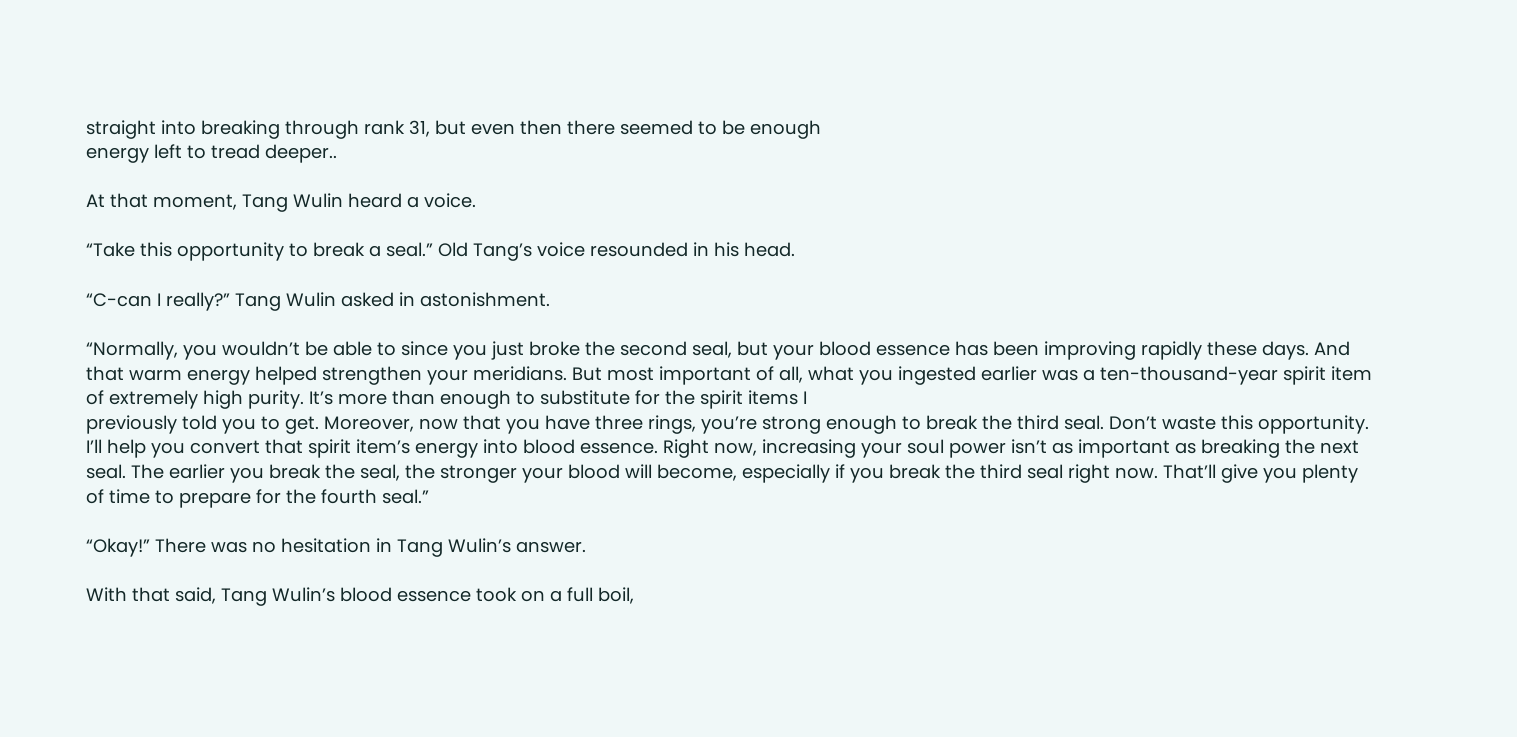straight into breaking through rank 31, but even then there seemed to be enough
energy left to tread deeper..

At that moment, Tang Wulin heard a voice.

“Take this opportunity to break a seal.” Old Tang’s voice resounded in his head.

“C-can I really?” Tang Wulin asked in astonishment.

“Normally, you wouldn’t be able to since you just broke the second seal, but your blood essence has been improving rapidly these days. And that warm energy helped strengthen your meridians. But most important of all, what you ingested earlier was a ten-thousand-year spirit item of extremely high purity. It’s more than enough to substitute for the spirit items I
previously told you to get. Moreover, now that you have three rings, you’re strong enough to break the third seal. Don’t waste this opportunity. I’ll help you convert that spirit item’s energy into blood essence. Right now, increasing your soul power isn’t as important as breaking the next seal. The earlier you break the seal, the stronger your blood will become, especially if you break the third seal right now. That’ll give you plenty of time to prepare for the fourth seal.”

“Okay!” There was no hesitation in Tang Wulin’s answer.

With that said, Tang Wulin’s blood essence took on a full boil,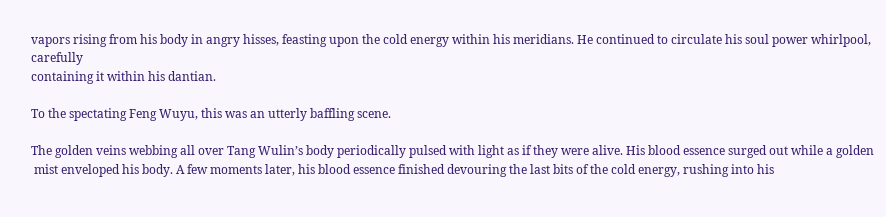vapors rising from his body in angry hisses, feasting upon the cold energy within his meridians. He continued to circulate his soul power whirlpool, carefully
containing it within his dantian.

To the spectating Feng Wuyu, this was an utterly baffling scene.

The golden veins webbing all over Tang Wulin’s body periodically pulsed with light as if they were alive. His blood essence surged out while a golden
 mist enveloped his body. A few moments later, his blood essence finished devouring the last bits of the cold energy, rushing into his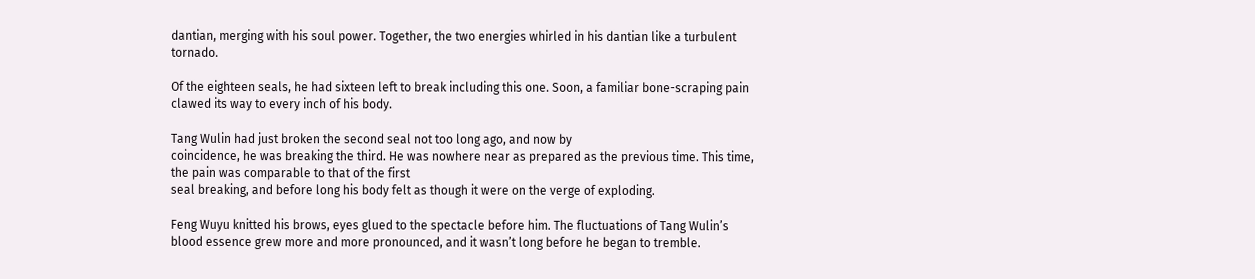dantian, merging with his soul power. Together, the two energies whirled in his dantian like a turbulent tornado.

Of the eighteen seals, he had sixteen left to break including this one. Soon, a familiar bone-scraping pain clawed its way to every inch of his body.

Tang Wulin had just broken the second seal not too long ago, and now by
coincidence, he was breaking the third. He was nowhere near as prepared as the previous time. This time, the pain was comparable to that of the first
seal breaking, and before long his body felt as though it were on the verge of exploding.

Feng Wuyu knitted his brows, eyes glued to the spectacle before him. The fluctuations of Tang Wulin’s blood essence grew more and more pronounced, and it wasn’t long before he began to tremble.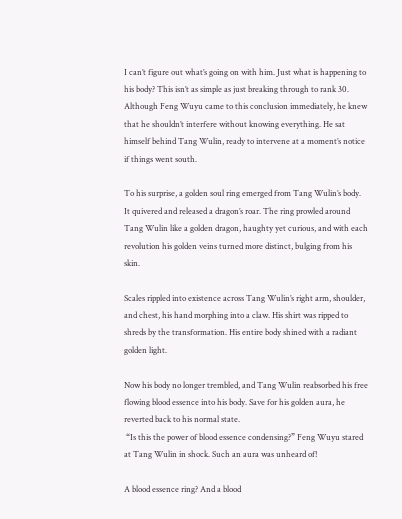I can’t figure out what’s going on with him. Just what is happening to his body? This isn’t as simple as just breaking through to rank 30. Although Feng Wuyu came to this conclusion immediately, he knew that he shouldn’t interfere without knowing everything. He sat himself behind Tang Wulin, ready to intervene at a moment’s notice if things went south.

To his surprise, a golden soul ring emerged from Tang Wulin’s body. It quivered and released a dragon’s roar. The ring prowled around Tang Wulin like a golden dragon, haughty yet curious, and with each revolution his golden veins turned more distinct, bulging from his skin.

Scales rippled into existence across Tang Wulin’s right arm, shoulder, and chest, his hand morphing into a claw. His shirt was ripped to shreds by the transformation. His entire body shined with a radiant golden light.

Now his body no longer trembled, and Tang Wulin reabsorbed his free flowing blood essence into his body. Save for his golden aura, he reverted back to his normal state.
 “Is this the power of blood essence condensing?” Feng Wuyu stared at Tang Wulin in shock. Such an aura was unheard of!

A blood essence ring? And a blood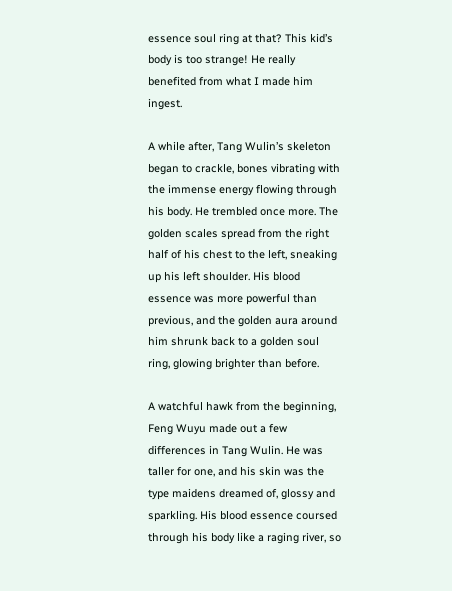essence soul ring at that? This kid’s body is too strange! He really benefited from what I made him ingest.

A while after, Tang Wulin’s skeleton began to crackle, bones vibrating with the immense energy flowing through his body. He trembled once more. The golden scales spread from the right half of his chest to the left, sneaking up his left shoulder. His blood essence was more powerful than previous, and the golden aura around him shrunk back to a golden soul ring, glowing brighter than before.

A watchful hawk from the beginning, Feng Wuyu made out a few differences in Tang Wulin. He was taller for one, and his skin was the type maidens dreamed of, glossy and sparkling. His blood essence coursed through his body like a raging river, so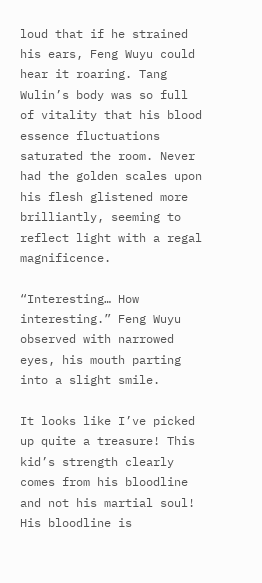loud that if he strained his ears, Feng Wuyu could hear it roaring. Tang Wulin’s body was so full of vitality that his blood essence fluctuations saturated the room. Never had the golden scales upon his flesh glistened more brilliantly, seeming to reflect light with a regal magnificence.

“Interesting… How interesting.” Feng Wuyu observed with narrowed eyes, his mouth parting into a slight smile.

It looks like I’ve picked up quite a treasure! This kid’s strength clearly comes from his bloodline and not his martial soul! His bloodline is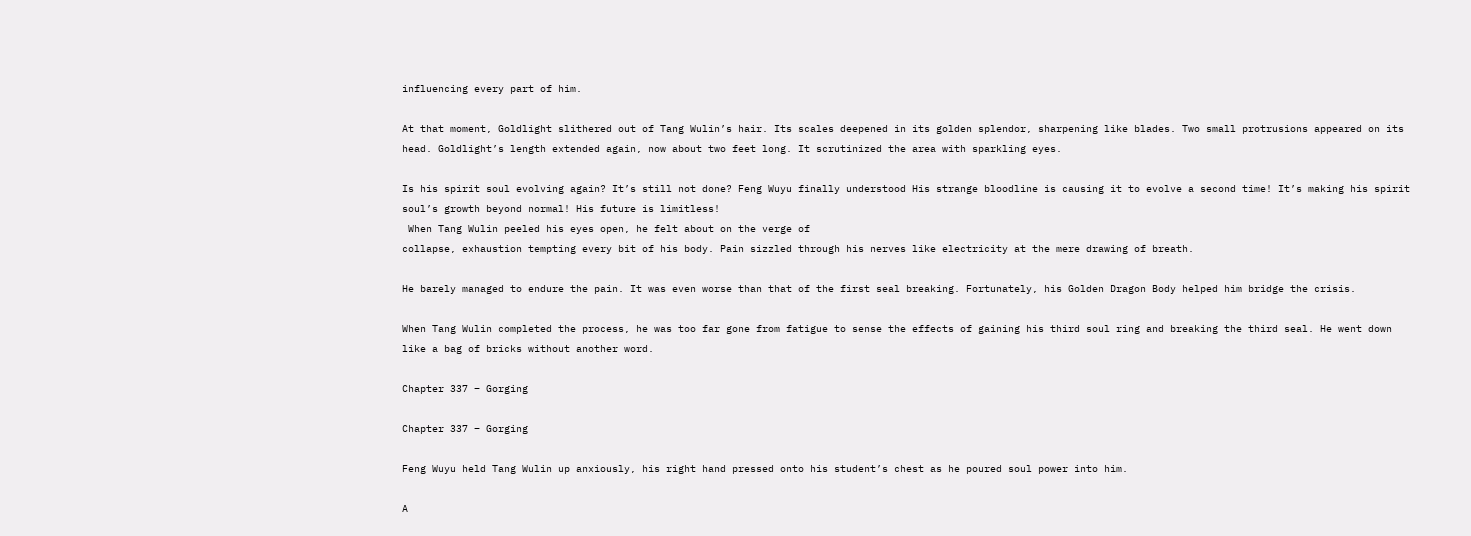influencing every part of him.

At that moment, Goldlight slithered out of Tang Wulin’s hair. Its scales deepened in its golden splendor, sharpening like blades. Two small protrusions appeared on its head. Goldlight’s length extended again, now about two feet long. It scrutinized the area with sparkling eyes.

Is his spirit soul evolving again? It’s still not done? Feng Wuyu finally understood His strange bloodline is causing it to evolve a second time! It’s making his spirit soul’s growth beyond normal! His future is limitless!
 When Tang Wulin peeled his eyes open, he felt about on the verge of
collapse, exhaustion tempting every bit of his body. Pain sizzled through his nerves like electricity at the mere drawing of breath.

He barely managed to endure the pain. It was even worse than that of the first seal breaking. Fortunately, his Golden Dragon Body helped him bridge the crisis.

When Tang Wulin completed the process, he was too far gone from fatigue to sense the effects of gaining his third soul ring and breaking the third seal. He went down like a bag of bricks without another word.

Chapter 337 – Gorging

Chapter 337 – Gorging

Feng Wuyu held Tang Wulin up anxiously, his right hand pressed onto his student’s chest as he poured soul power into him.

A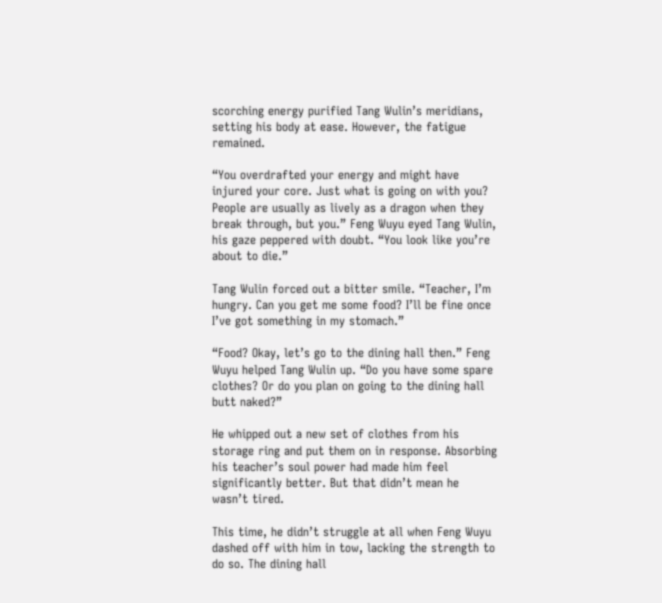scorching energy purified Tang Wulin’s meridians, setting his body at ease. However, the fatigue remained.

“You overdrafted your energy and might have injured your core. Just what is going on with you? People are usually as lively as a dragon when they break through, but you.” Feng Wuyu eyed Tang Wulin, his gaze peppered with doubt. “You look like you’re about to die.”

Tang Wulin forced out a bitter smile. “Teacher, I’m hungry. Can you get me some food? I’ll be fine once I’ve got something in my stomach.”

“Food? Okay, let’s go to the dining hall then.” Feng Wuyu helped Tang Wulin up. “Do you have some spare clothes? Or do you plan on going to the dining hall butt naked?”

He whipped out a new set of clothes from his storage ring and put them on in response. Absorbing his teacher’s soul power had made him feel
significantly better. But that didn’t mean he wasn’t tired.

This time, he didn’t struggle at all when Feng Wuyu dashed off with him in tow, lacking the strength to do so. The dining hall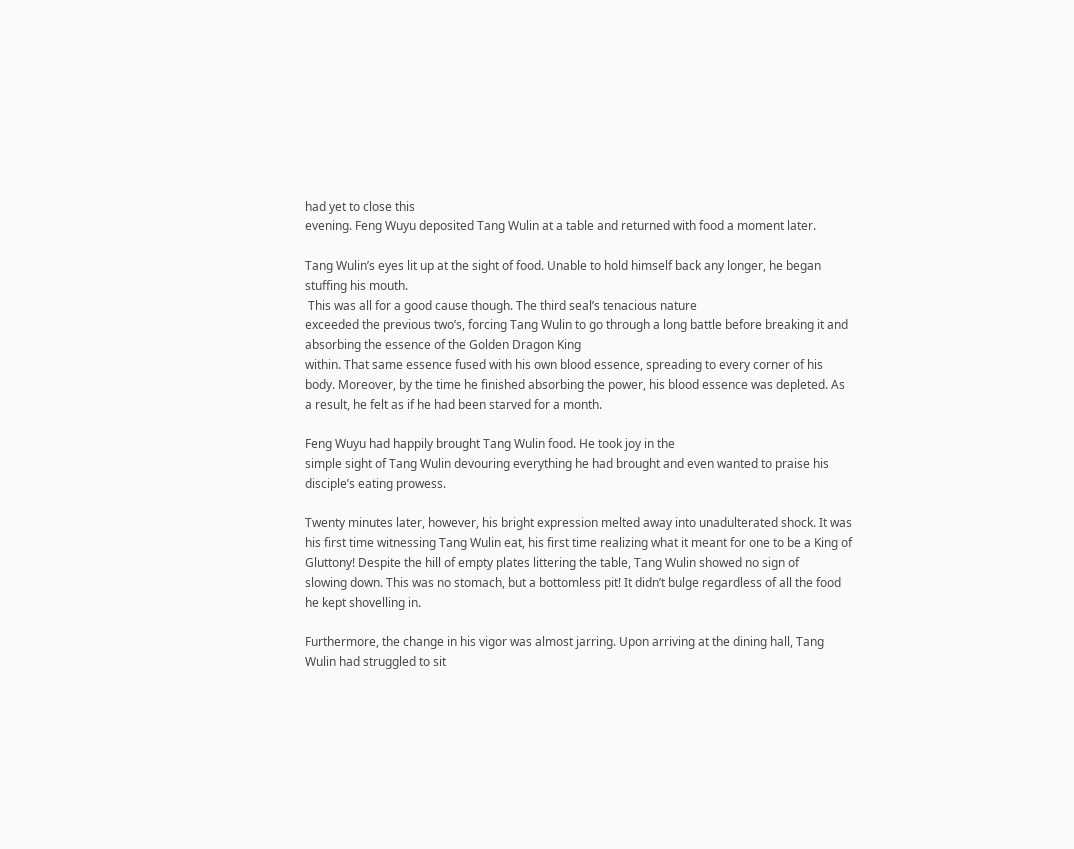had yet to close this
evening. Feng Wuyu deposited Tang Wulin at a table and returned with food a moment later.

Tang Wulin’s eyes lit up at the sight of food. Unable to hold himself back any longer, he began stuffing his mouth.
 This was all for a good cause though. The third seal’s tenacious nature
exceeded the previous two’s, forcing Tang Wulin to go through a long battle before breaking it and absorbing the essence of the Golden Dragon King
within. That same essence fused with his own blood essence, spreading to every corner of his body. Moreover, by the time he finished absorbing the power, his blood essence was depleted. As a result, he felt as if he had been starved for a month.

Feng Wuyu had happily brought Tang Wulin food. He took joy in the
simple sight of Tang Wulin devouring everything he had brought and even wanted to praise his disciple’s eating prowess.

Twenty minutes later, however, his bright expression melted away into unadulterated shock. It was his first time witnessing Tang Wulin eat, his first time realizing what it meant for one to be a King of Gluttony! Despite the hill of empty plates littering the table, Tang Wulin showed no sign of
slowing down. This was no stomach, but a bottomless pit! It didn’t bulge regardless of all the food he kept shovelling in.

Furthermore, the change in his vigor was almost jarring. Upon arriving at the dining hall, Tang Wulin had struggled to sit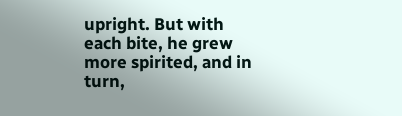upright. But with each bite, he grew more spirited, and in turn,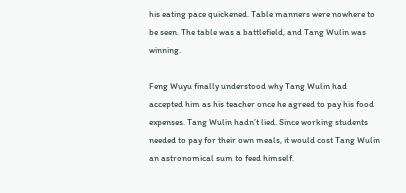his eating pace quickened. Table manners were nowhere to be seen. The table was a battlefield, and Tang Wulin was winning.

Feng Wuyu finally understood why Tang Wulin had accepted him as his teacher once he agreed to pay his food expenses. Tang Wulin hadn’t lied. Since working students needed to pay for their own meals, it would cost Tang Wulin an astronomical sum to feed himself.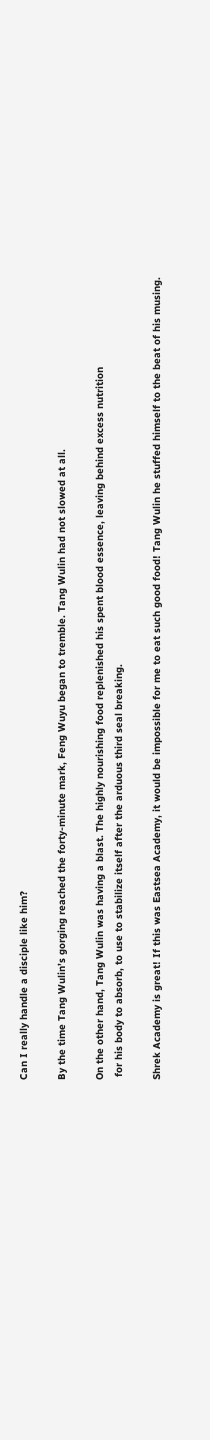Can I really handle a disciple like him?

By the time Tang Wulin’s gorging reached the forty-minute mark, Feng Wuyu began to tremble. Tang Wulin had not slowed at all.

On the other hand, Tang Wulin was having a blast. The highly nourishing food replenished his spent blood essence, leaving behind excess nutrition
 for his body to absorb, to use to stabilize itself after the arduous third seal breaking.

Shrek Academy is great! If this was Eastsea Academy, it would be impossible for me to eat such good food! Tang Wulin he stuffed himself to the beat of his musing.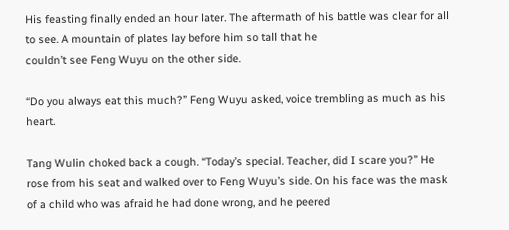His feasting finally ended an hour later. The aftermath of his battle was clear for all to see. A mountain of plates lay before him so tall that he
couldn’t see Feng Wuyu on the other side.

“Do you always eat this much?” Feng Wuyu asked, voice trembling as much as his heart.

Tang Wulin choked back a cough. “Today’s special. Teacher, did I scare you?” He rose from his seat and walked over to Feng Wuyu’s side. On his face was the mask of a child who was afraid he had done wrong, and he peered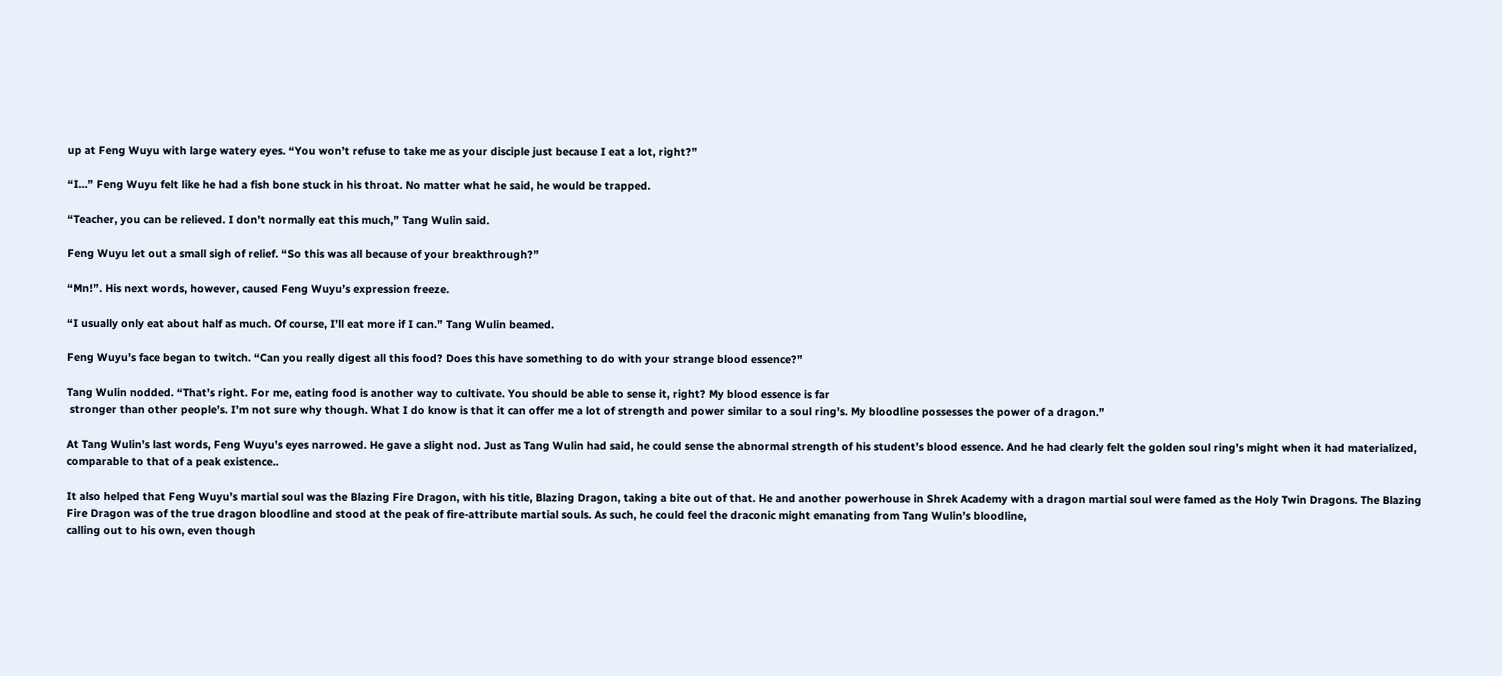up at Feng Wuyu with large watery eyes. “You won’t refuse to take me as your disciple just because I eat a lot, right?”

“I…” Feng Wuyu felt like he had a fish bone stuck in his throat. No matter what he said, he would be trapped.

“Teacher, you can be relieved. I don’t normally eat this much,” Tang Wulin said.

Feng Wuyu let out a small sigh of relief. “So this was all because of your breakthrough?”

“Mn!”. His next words, however, caused Feng Wuyu’s expression freeze.

“I usually only eat about half as much. Of course, I’ll eat more if I can.” Tang Wulin beamed.

Feng Wuyu’s face began to twitch. “Can you really digest all this food? Does this have something to do with your strange blood essence?”

Tang Wulin nodded. “That’s right. For me, eating food is another way to cultivate. You should be able to sense it, right? My blood essence is far
 stronger than other people’s. I’m not sure why though. What I do know is that it can offer me a lot of strength and power similar to a soul ring’s. My bloodline possesses the power of a dragon.”

At Tang Wulin’s last words, Feng Wuyu’s eyes narrowed. He gave a slight nod. Just as Tang Wulin had said, he could sense the abnormal strength of his student’s blood essence. And he had clearly felt the golden soul ring’s might when it had materialized, comparable to that of a peak existence..

It also helped that Feng Wuyu’s martial soul was the Blazing Fire Dragon, with his title, Blazing Dragon, taking a bite out of that. He and another powerhouse in Shrek Academy with a dragon martial soul were famed as the Holy Twin Dragons. The Blazing Fire Dragon was of the true dragon bloodline and stood at the peak of fire-attribute martial souls. As such, he could feel the draconic might emanating from Tang Wulin’s bloodline,
calling out to his own, even though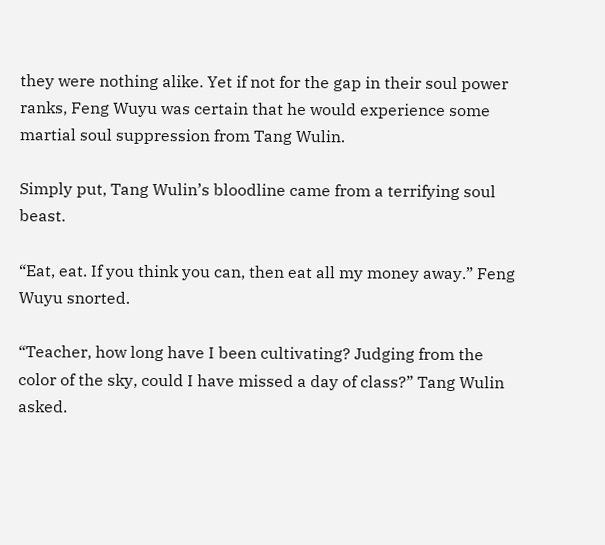they were nothing alike. Yet if not for the gap in their soul power ranks, Feng Wuyu was certain that he would experience some martial soul suppression from Tang Wulin.

Simply put, Tang Wulin’s bloodline came from a terrifying soul beast.

“Eat, eat. If you think you can, then eat all my money away.” Feng Wuyu snorted.

“Teacher, how long have I been cultivating? Judging from the color of the sky, could I have missed a day of class?” Tang Wulin asked.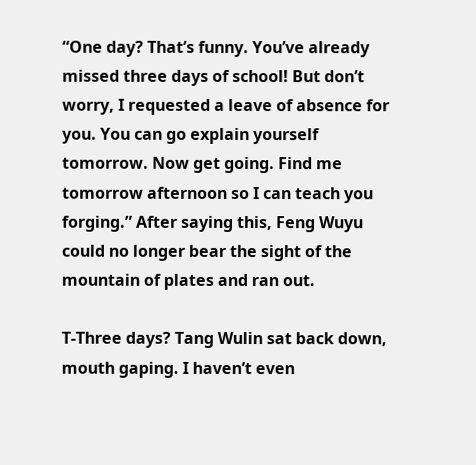“One day? That’s funny. You’ve already missed three days of school! But don’t worry, I requested a leave of absence for you. You can go explain yourself tomorrow. Now get going. Find me tomorrow afternoon so I can teach you forging.” After saying this, Feng Wuyu could no longer bear the sight of the mountain of plates and ran out.

T-Three days? Tang Wulin sat back down, mouth gaping. I haven’t even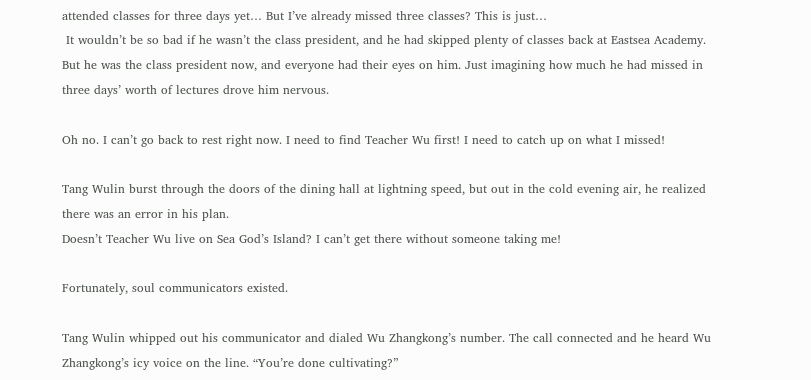attended classes for three days yet… But I’ve already missed three classes? This is just…
 It wouldn’t be so bad if he wasn’t the class president, and he had skipped plenty of classes back at Eastsea Academy. But he was the class president now, and everyone had their eyes on him. Just imagining how much he had missed in three days’ worth of lectures drove him nervous.

Oh no. I can’t go back to rest right now. I need to find Teacher Wu first! I need to catch up on what I missed!

Tang Wulin burst through the doors of the dining hall at lightning speed, but out in the cold evening air, he realized there was an error in his plan.
Doesn’t Teacher Wu live on Sea God’s Island? I can’t get there without someone taking me!

Fortunately, soul communicators existed.

Tang Wulin whipped out his communicator and dialed Wu Zhangkong’s number. The call connected and he heard Wu Zhangkong’s icy voice on the line. “You’re done cultivating?”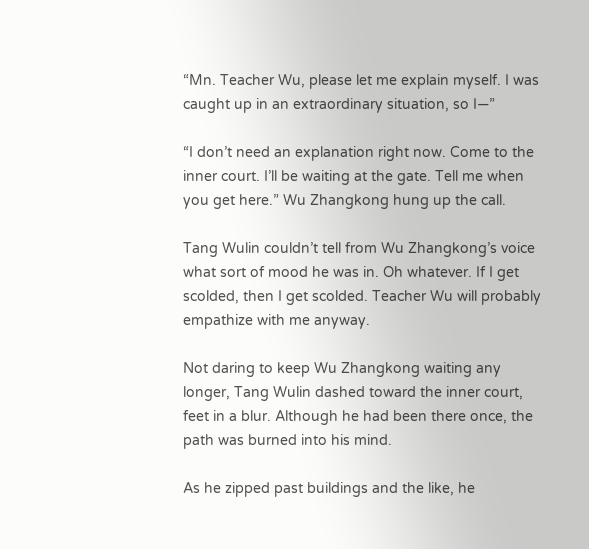“Mn. Teacher Wu, please let me explain myself. I was caught up in an extraordinary situation, so I—”

“I don’t need an explanation right now. Come to the inner court. I’ll be waiting at the gate. Tell me when you get here.” Wu Zhangkong hung up the call.

Tang Wulin couldn’t tell from Wu Zhangkong’s voice what sort of mood he was in. Oh whatever. If I get scolded, then I get scolded. Teacher Wu will probably empathize with me anyway.

Not daring to keep Wu Zhangkong waiting any longer, Tang Wulin dashed toward the inner court, feet in a blur. Although he had been there once, the path was burned into his mind.

As he zipped past buildings and the like, he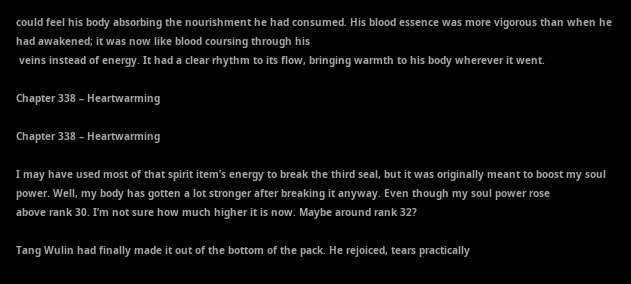could feel his body absorbing the nourishment he had consumed. His blood essence was more vigorous than when he had awakened; it was now like blood coursing through his
 veins instead of energy. It had a clear rhythm to its flow, bringing warmth to his body wherever it went.

Chapter 338 – Heartwarming

Chapter 338 – Heartwarming

I may have used most of that spirit item’s energy to break the third seal, but it was originally meant to boost my soul power. Well, my body has gotten a lot stronger after breaking it anyway. Even though my soul power rose
above rank 30. I’m not sure how much higher it is now. Maybe around rank 32?

Tang Wulin had finally made it out of the bottom of the pack. He rejoiced, tears practically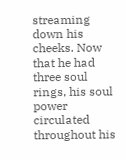streaming down his cheeks. Now that he had three soul rings, his soul power circulated throughout his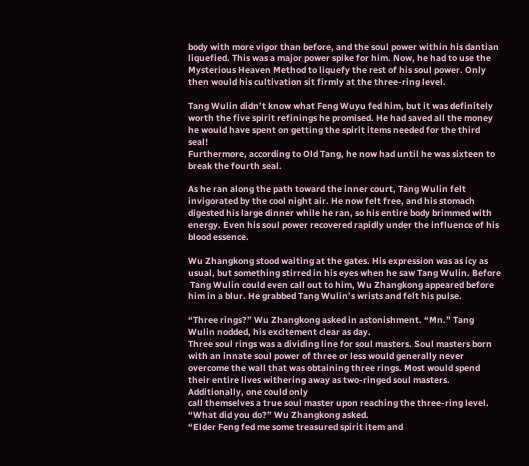body with more vigor than before, and the soul power within his dantian liquefied. This was a major power spike for him. Now, he had to use the Mysterious Heaven Method to liquefy the rest of his soul power. Only then would his cultivation sit firmly at the three-ring level.

Tang Wulin didn’t know what Feng Wuyu fed him, but it was definitely worth the five spirit refinings he promised. He had saved all the money he would have spent on getting the spirit items needed for the third seal!
Furthermore, according to Old Tang, he now had until he was sixteen to break the fourth seal.

As he ran along the path toward the inner court, Tang Wulin felt invigorated by the cool night air. He now felt free, and his stomach digested his large dinner while he ran, so his entire body brimmed with energy. Even his soul power recovered rapidly under the influence of his blood essence.

Wu Zhangkong stood waiting at the gates. His expression was as icy as usual, but something stirred in his eyes when he saw Tang Wulin. Before
 Tang Wulin could even call out to him, Wu Zhangkong appeared before him in a blur. He grabbed Tang Wulin’s wrists and felt his pulse.

“Three rings?” Wu Zhangkong asked in astonishment. “Mn.” Tang Wulin nodded, his excitement clear as day.
Three soul rings was a dividing line for soul masters. Soul masters born
with an innate soul power of three or less would generally never overcome the wall that was obtaining three rings. Most would spend their entire lives withering away as two-ringed soul masters. Additionally, one could only
call themselves a true soul master upon reaching the three-ring level. “What did you do?” Wu Zhangkong asked.
“Elder Feng fed me some treasured spirit item and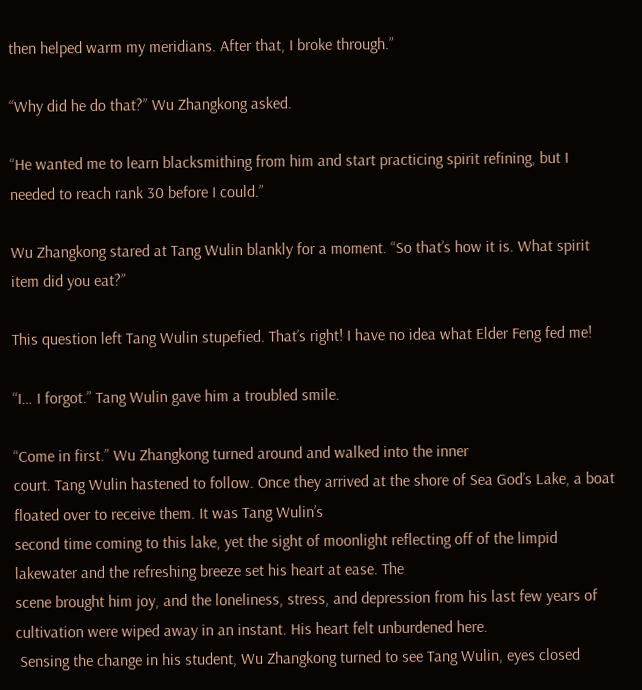then helped warm my meridians. After that, I broke through.”

“Why did he do that?” Wu Zhangkong asked.

“He wanted me to learn blacksmithing from him and start practicing spirit refining, but I needed to reach rank 30 before I could.”

Wu Zhangkong stared at Tang Wulin blankly for a moment. “So that’s how it is. What spirit item did you eat?”

This question left Tang Wulin stupefied. That’s right! I have no idea what Elder Feng fed me!

“I… I forgot.” Tang Wulin gave him a troubled smile.

“Come in first.” Wu Zhangkong turned around and walked into the inner
court. Tang Wulin hastened to follow. Once they arrived at the shore of Sea God’s Lake, a boat floated over to receive them. It was Tang Wulin’s
second time coming to this lake, yet the sight of moonlight reflecting off of the limpid lakewater and the refreshing breeze set his heart at ease. The
scene brought him joy, and the loneliness, stress, and depression from his last few years of cultivation were wiped away in an instant. His heart felt unburdened here.
 Sensing the change in his student, Wu Zhangkong turned to see Tang Wulin, eyes closed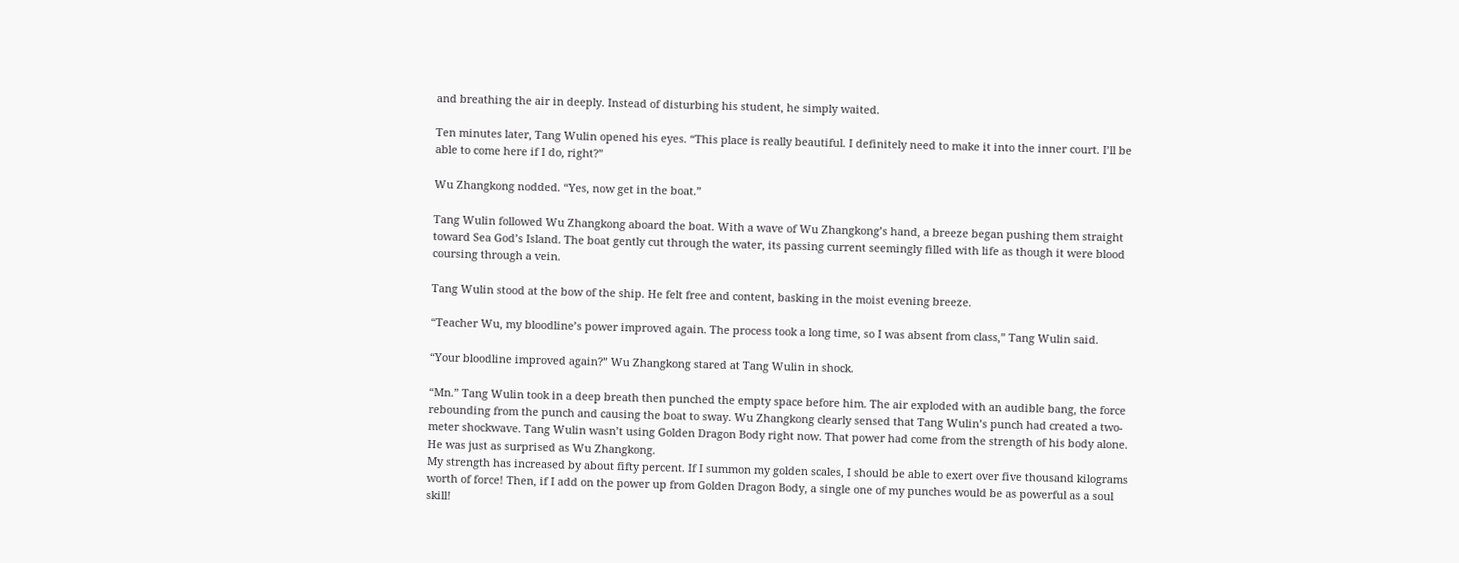and breathing the air in deeply. Instead of disturbing his student, he simply waited.

Ten minutes later, Tang Wulin opened his eyes. “This place is really beautiful. I definitely need to make it into the inner court. I’ll be able to come here if I do, right?”

Wu Zhangkong nodded. “Yes, now get in the boat.”

Tang Wulin followed Wu Zhangkong aboard the boat. With a wave of Wu Zhangkong’s hand, a breeze began pushing them straight toward Sea God’s Island. The boat gently cut through the water, its passing current seemingly filled with life as though it were blood coursing through a vein.

Tang Wulin stood at the bow of the ship. He felt free and content, basking in the moist evening breeze.

“Teacher Wu, my bloodline’s power improved again. The process took a long time, so I was absent from class,” Tang Wulin said.

“Your bloodline improved again?” Wu Zhangkong stared at Tang Wulin in shock.

“Mn.” Tang Wulin took in a deep breath then punched the empty space before him. The air exploded with an audible bang, the force rebounding from the punch and causing the boat to sway. Wu Zhangkong clearly sensed that Tang Wulin’s punch had created a two-meter shockwave. Tang Wulin wasn’t using Golden Dragon Body right now. That power had come from the strength of his body alone. He was just as surprised as Wu Zhangkong.
My strength has increased by about fifty percent. If I summon my golden scales, I should be able to exert over five thousand kilograms worth of force! Then, if I add on the power up from Golden Dragon Body, a single one of my punches would be as powerful as a soul skill!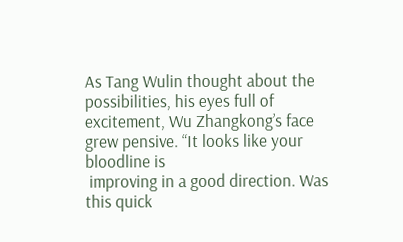As Tang Wulin thought about the possibilities, his eyes full of excitement, Wu Zhangkong’s face grew pensive. “It looks like your bloodline is
 improving in a good direction. Was this quick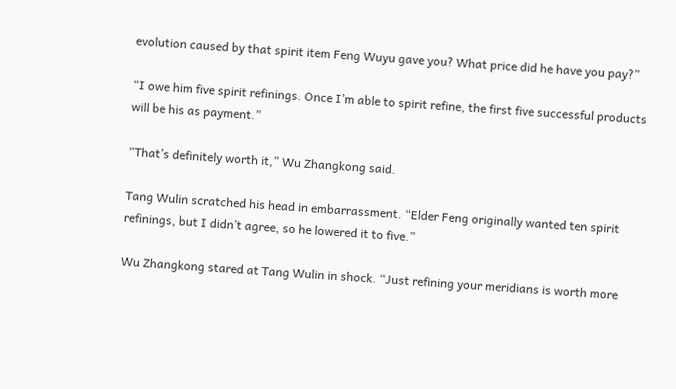evolution caused by that spirit item Feng Wuyu gave you? What price did he have you pay?”

“I owe him five spirit refinings. Once I’m able to spirit refine, the first five successful products will be his as payment.”

“That’s definitely worth it,” Wu Zhangkong said.

Tang Wulin scratched his head in embarrassment. “Elder Feng originally wanted ten spirit refinings, but I didn’t agree, so he lowered it to five.”

Wu Zhangkong stared at Tang Wulin in shock. “Just refining your meridians is worth more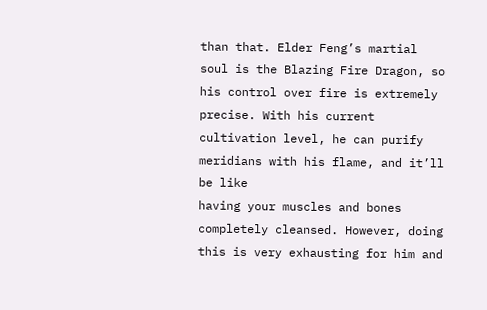than that. Elder Feng’s martial soul is the Blazing Fire Dragon, so his control over fire is extremely precise. With his current cultivation level, he can purify meridians with his flame, and it’ll be like
having your muscles and bones completely cleansed. However, doing this is very exhausting for him and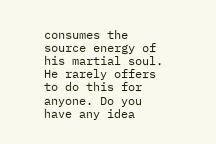consumes the source energy of his martial soul. He rarely offers to do this for anyone. Do you have any idea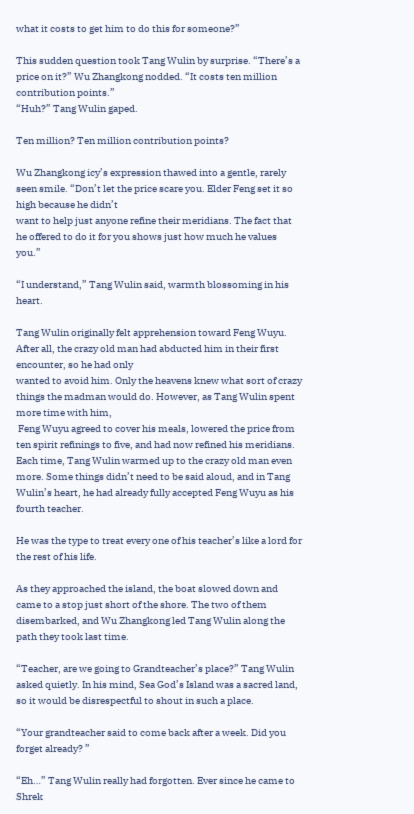what it costs to get him to do this for someone?”

This sudden question took Tang Wulin by surprise. “There’s a price on it?” Wu Zhangkong nodded. “It costs ten million contribution points.”
“Huh?” Tang Wulin gaped.

Ten million? Ten million contribution points?

Wu Zhangkong icy’s expression thawed into a gentle, rarely seen smile. “Don’t let the price scare you. Elder Feng set it so high because he didn’t
want to help just anyone refine their meridians. The fact that he offered to do it for you shows just how much he values you.”

“I understand,” Tang Wulin said, warmth blossoming in his heart.

Tang Wulin originally felt apprehension toward Feng Wuyu. After all, the crazy old man had abducted him in their first encounter, so he had only
wanted to avoid him. Only the heavens knew what sort of crazy things the madman would do. However, as Tang Wulin spent more time with him,
 Feng Wuyu agreed to cover his meals, lowered the price from ten spirit refinings to five, and had now refined his meridians. Each time, Tang Wulin warmed up to the crazy old man even more. Some things didn’t need to be said aloud, and in Tang Wulin’s heart, he had already fully accepted Feng Wuyu as his fourth teacher.

He was the type to treat every one of his teacher’s like a lord for the rest of his life.

As they approached the island, the boat slowed down and came to a stop just short of the shore. The two of them disembarked, and Wu Zhangkong led Tang Wulin along the path they took last time.

“Teacher, are we going to Grandteacher’s place?” Tang Wulin asked quietly. In his mind, Sea God’s Island was a sacred land, so it would be disrespectful to shout in such a place.

“Your grandteacher said to come back after a week. Did you forget already? ”

“Eh…” Tang Wulin really had forgotten. Ever since he came to Shrek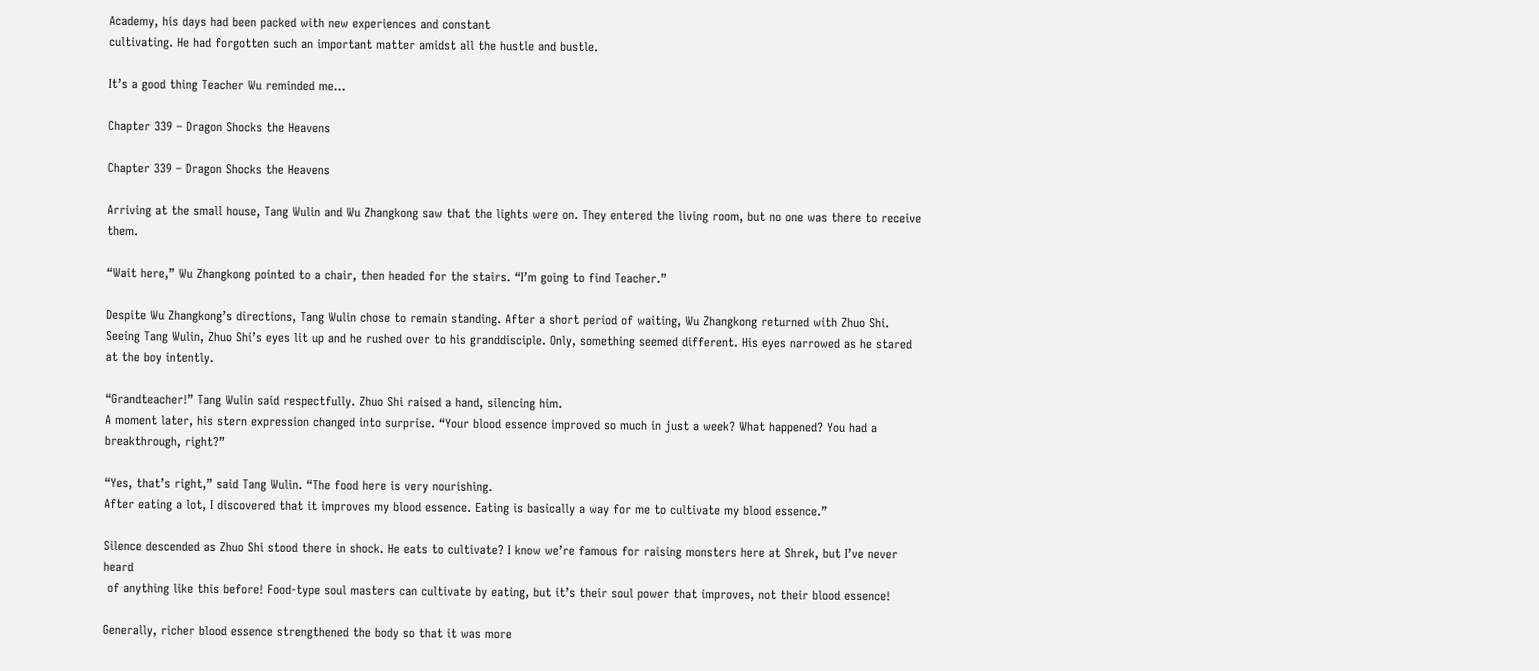Academy, his days had been packed with new experiences and constant
cultivating. He had forgotten such an important matter amidst all the hustle and bustle.

It’s a good thing Teacher Wu reminded me…

Chapter 339 – Dragon Shocks the Heavens

Chapter 339 – Dragon Shocks the Heavens

Arriving at the small house, Tang Wulin and Wu Zhangkong saw that the lights were on. They entered the living room, but no one was there to receive them.

“Wait here,” Wu Zhangkong pointed to a chair, then headed for the stairs. “I’m going to find Teacher.”

Despite Wu Zhangkong’s directions, Tang Wulin chose to remain standing. After a short period of waiting, Wu Zhangkong returned with Zhuo Shi.
Seeing Tang Wulin, Zhuo Shi’s eyes lit up and he rushed over to his granddisciple. Only, something seemed different. His eyes narrowed as he stared at the boy intently.

“Grandteacher!” Tang Wulin said respectfully. Zhuo Shi raised a hand, silencing him.
A moment later, his stern expression changed into surprise. “Your blood essence improved so much in just a week? What happened? You had a breakthrough, right?”

“Yes, that’s right,” said Tang Wulin. “The food here is very nourishing.
After eating a lot, I discovered that it improves my blood essence. Eating is basically a way for me to cultivate my blood essence.”

Silence descended as Zhuo Shi stood there in shock. He eats to cultivate? I know we’re famous for raising monsters here at Shrek, but I’ve never heard
 of anything like this before! Food-type soul masters can cultivate by eating, but it’s their soul power that improves, not their blood essence!

Generally, richer blood essence strengthened the body so that it was more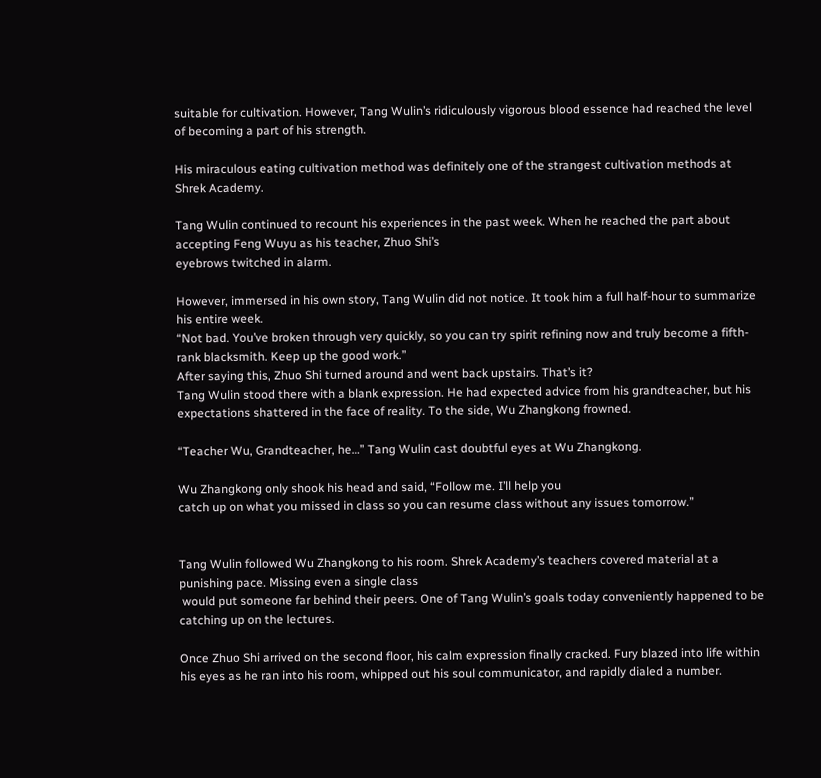suitable for cultivation. However, Tang Wulin’s ridiculously vigorous blood essence had reached the level of becoming a part of his strength.

His miraculous eating cultivation method was definitely one of the strangest cultivation methods at Shrek Academy.

Tang Wulin continued to recount his experiences in the past week. When he reached the part about accepting Feng Wuyu as his teacher, Zhuo Shi’s
eyebrows twitched in alarm.

However, immersed in his own story, Tang Wulin did not notice. It took him a full half-hour to summarize his entire week.
“Not bad. You’ve broken through very quickly, so you can try spirit refining now and truly become a fifth-rank blacksmith. Keep up the good work.”
After saying this, Zhuo Shi turned around and went back upstairs. That’s it?
Tang Wulin stood there with a blank expression. He had expected advice from his grandteacher, but his expectations shattered in the face of reality. To the side, Wu Zhangkong frowned.

“Teacher Wu, Grandteacher, he…” Tang Wulin cast doubtful eyes at Wu Zhangkong.

Wu Zhangkong only shook his head and said, “Follow me. I’ll help you
catch up on what you missed in class so you can resume class without any issues tomorrow.”


Tang Wulin followed Wu Zhangkong to his room. Shrek Academy’s teachers covered material at a punishing pace. Missing even a single class
 would put someone far behind their peers. One of Tang Wulin’s goals today conveniently happened to be catching up on the lectures.

Once Zhuo Shi arrived on the second floor, his calm expression finally cracked. Fury blazed into life within his eyes as he ran into his room, whipped out his soul communicator, and rapidly dialed a number.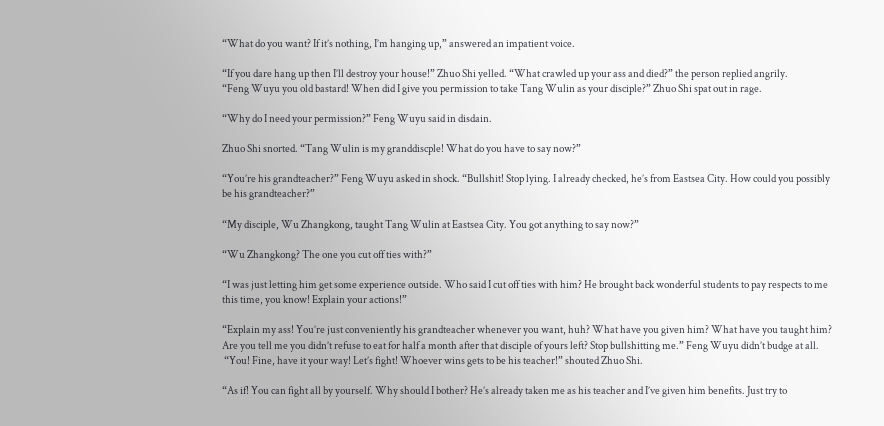“What do you want? If it’s nothing, I’m hanging up,” answered an impatient voice.

“If you dare hang up then I’ll destroy your house!” Zhuo Shi yelled. “What crawled up your ass and died?” the person replied angrily.
“Feng Wuyu you old bastard! When did I give you permission to take Tang Wulin as your disciple?” Zhuo Shi spat out in rage.

“Why do I need your permission?” Feng Wuyu said in disdain.

Zhuo Shi snorted. “Tang Wulin is my granddiscple! What do you have to say now?”

“You’re his grandteacher?” Feng Wuyu asked in shock. “Bullshit! Stop lying. I already checked, he’s from Eastsea City. How could you possibly be his grandteacher?”

“My disciple, Wu Zhangkong, taught Tang Wulin at Eastsea City. You got anything to say now?”

“Wu Zhangkong? The one you cut off ties with?”

“I was just letting him get some experience outside. Who said I cut off ties with him? He brought back wonderful students to pay respects to me this time, you know! Explain your actions!”

“Explain my ass! You’re just conveniently his grandteacher whenever you want, huh? What have you given him? What have you taught him? Are you tell me you didn’t refuse to eat for half a month after that disciple of yours left? Stop bullshitting me.” Feng Wuyu didn’t budge at all.
 “You! Fine, have it your way! Let’s fight! Whoever wins gets to be his teacher!” shouted Zhuo Shi.

“As if! You can fight all by yourself. Why should I bother? He’s already taken me as his teacher and I’ve given him benefits. Just try to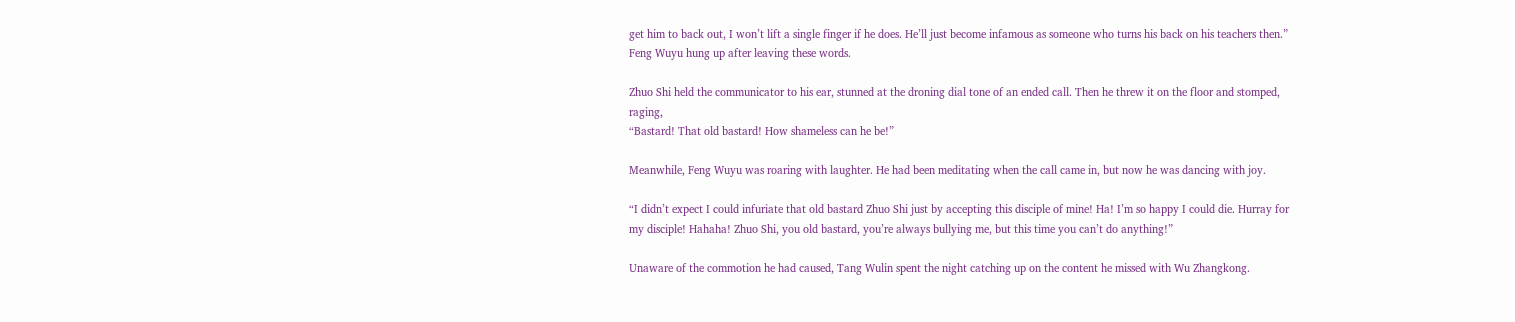get him to back out, I won’t lift a single finger if he does. He’ll just become infamous as someone who turns his back on his teachers then.” Feng Wuyu hung up after leaving these words.

Zhuo Shi held the communicator to his ear, stunned at the droning dial tone of an ended call. Then he threw it on the floor and stomped, raging,
“Bastard! That old bastard! How shameless can he be!”

Meanwhile, Feng Wuyu was roaring with laughter. He had been meditating when the call came in, but now he was dancing with joy.

“I didn’t expect I could infuriate that old bastard Zhuo Shi just by accepting this disciple of mine! Ha! I’m so happy I could die. Hurray for my disciple! Hahaha! Zhuo Shi, you old bastard, you’re always bullying me, but this time you can’t do anything!”

Unaware of the commotion he had caused, Tang Wulin spent the night catching up on the content he missed with Wu Zhangkong.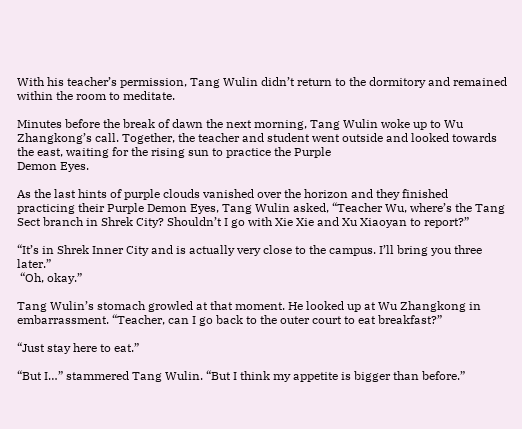With his teacher’s permission, Tang Wulin didn’t return to the dormitory and remained within the room to meditate.

Minutes before the break of dawn the next morning, Tang Wulin woke up to Wu Zhangkong’s call. Together, the teacher and student went outside and looked towards the east, waiting for the rising sun to practice the Purple
Demon Eyes.

As the last hints of purple clouds vanished over the horizon and they finished practicing their Purple Demon Eyes, Tang Wulin asked, “Teacher Wu, where’s the Tang Sect branch in Shrek City? Shouldn’t I go with Xie Xie and Xu Xiaoyan to report?”

“It’s in Shrek Inner City and is actually very close to the campus. I’ll bring you three later.”
 “Oh, okay.”

Tang Wulin’s stomach growled at that moment. He looked up at Wu Zhangkong in embarrassment. “Teacher, can I go back to the outer court to eat breakfast?”

“Just stay here to eat.”

“But I…” stammered Tang Wulin. “But I think my appetite is bigger than before.”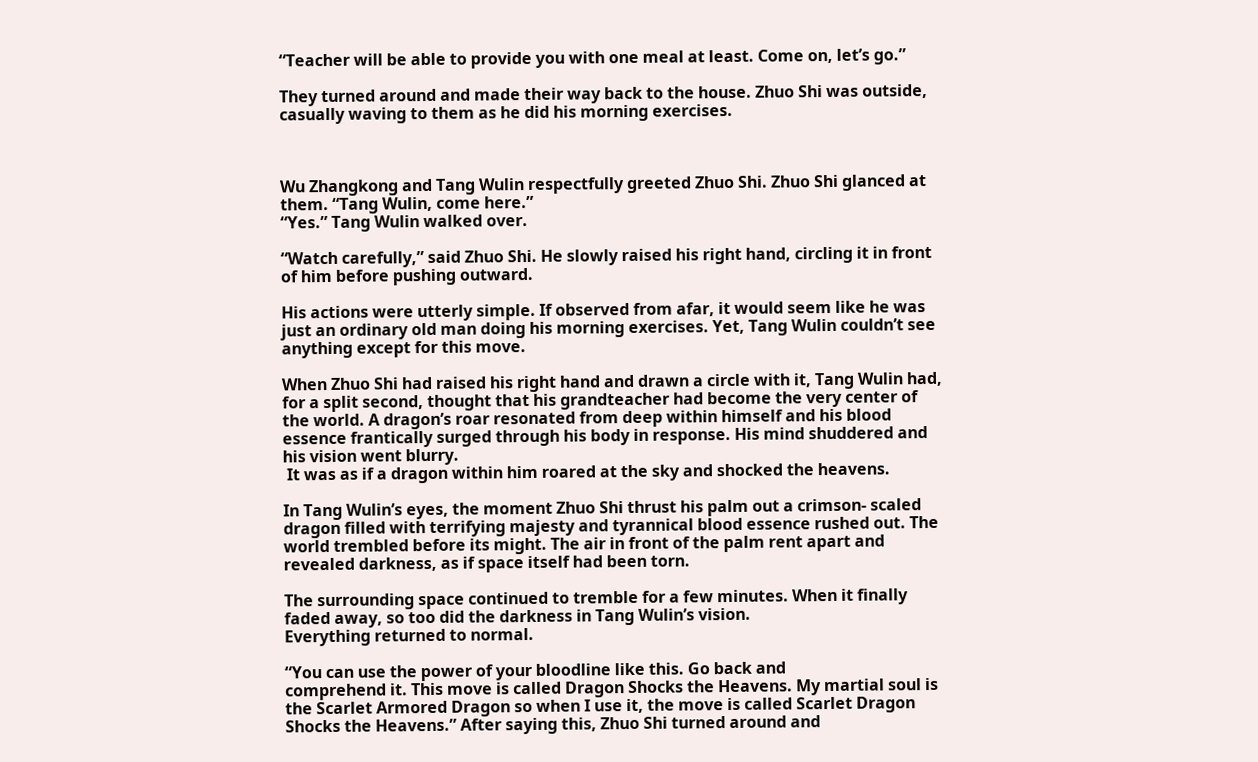“Teacher will be able to provide you with one meal at least. Come on, let’s go.”

They turned around and made their way back to the house. Zhuo Shi was outside, casually waving to them as he did his morning exercises.



Wu Zhangkong and Tang Wulin respectfully greeted Zhuo Shi. Zhuo Shi glanced at them. “Tang Wulin, come here.”
“Yes.” Tang Wulin walked over.

“Watch carefully,” said Zhuo Shi. He slowly raised his right hand, circling it in front of him before pushing outward.

His actions were utterly simple. If observed from afar, it would seem like he was just an ordinary old man doing his morning exercises. Yet, Tang Wulin couldn’t see anything except for this move.

When Zhuo Shi had raised his right hand and drawn a circle with it, Tang Wulin had, for a split second, thought that his grandteacher had become the very center of the world. A dragon’s roar resonated from deep within himself and his blood essence frantically surged through his body in response. His mind shuddered and his vision went blurry.
 It was as if a dragon within him roared at the sky and shocked the heavens.

In Tang Wulin’s eyes, the moment Zhuo Shi thrust his palm out a crimson- scaled dragon filled with terrifying majesty and tyrannical blood essence rushed out. The world trembled before its might. The air in front of the palm rent apart and revealed darkness, as if space itself had been torn.

The surrounding space continued to tremble for a few minutes. When it finally faded away, so too did the darkness in Tang Wulin’s vision.
Everything returned to normal.

“You can use the power of your bloodline like this. Go back and
comprehend it. This move is called Dragon Shocks the Heavens. My martial soul is the Scarlet Armored Dragon so when I use it, the move is called Scarlet Dragon Shocks the Heavens.” After saying this, Zhuo Shi turned around and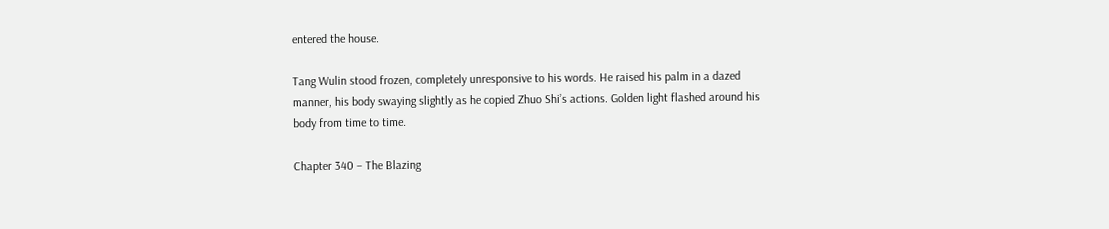entered the house.

Tang Wulin stood frozen, completely unresponsive to his words. He raised his palm in a dazed manner, his body swaying slightly as he copied Zhuo Shi’s actions. Golden light flashed around his body from time to time.

Chapter 340 – The Blazing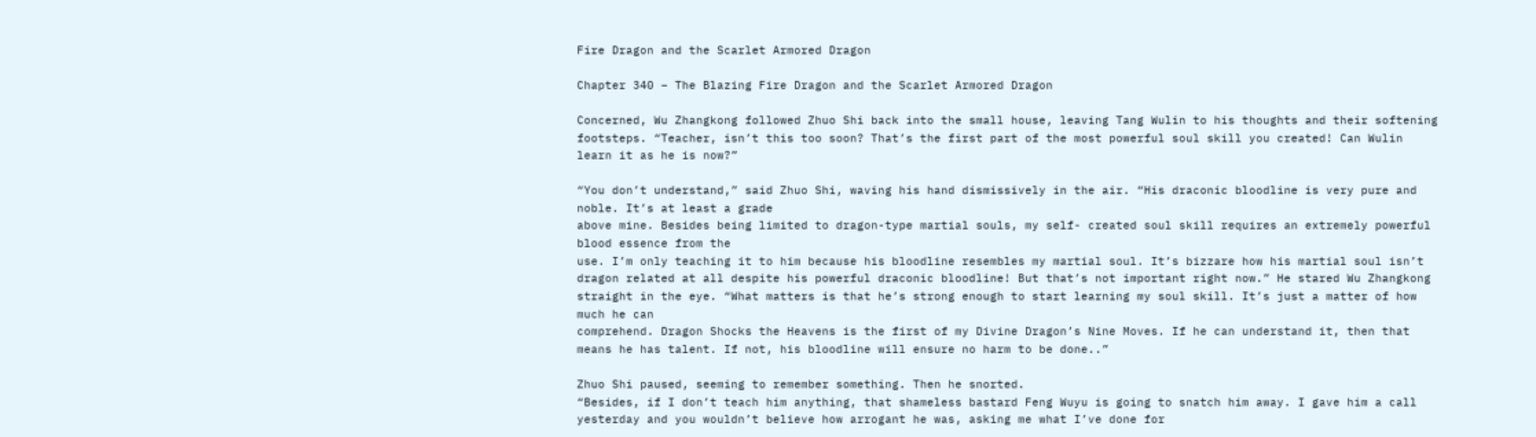Fire Dragon and the Scarlet Armored Dragon

Chapter 340 – The Blazing Fire Dragon and the Scarlet Armored Dragon

Concerned, Wu Zhangkong followed Zhuo Shi back into the small house, leaving Tang Wulin to his thoughts and their softening footsteps. “Teacher, isn’t this too soon? That’s the first part of the most powerful soul skill you created! Can Wulin learn it as he is now?”

“You don’t understand,” said Zhuo Shi, waving his hand dismissively in the air. “His draconic bloodline is very pure and noble. It’s at least a grade
above mine. Besides being limited to dragon-type martial souls, my self- created soul skill requires an extremely powerful blood essence from the
use. I’m only teaching it to him because his bloodline resembles my martial soul. It’s bizzare how his martial soul isn’t dragon related at all despite his powerful draconic bloodline! But that’s not important right now.” He stared Wu Zhangkong straight in the eye. “What matters is that he’s strong enough to start learning my soul skill. It’s just a matter of how much he can
comprehend. Dragon Shocks the Heavens is the first of my Divine Dragon’s Nine Moves. If he can understand it, then that means he has talent. If not, his bloodline will ensure no harm to be done..”

Zhuo Shi paused, seeming to remember something. Then he snorted.
“Besides, if I don’t teach him anything, that shameless bastard Feng Wuyu is going to snatch him away. I gave him a call yesterday and you wouldn’t believe how arrogant he was, asking me what I’ve done for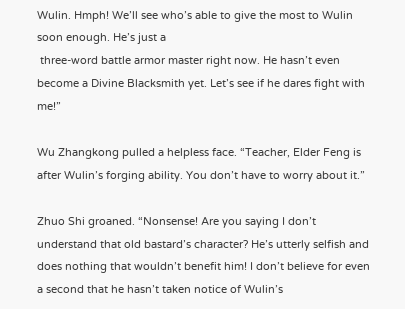Wulin. Hmph! We’ll see who’s able to give the most to Wulin soon enough. He’s just a
 three-word battle armor master right now. He hasn’t even become a Divine Blacksmith yet. Let’s see if he dares fight with me!”

Wu Zhangkong pulled a helpless face. “Teacher, Elder Feng is after Wulin’s forging ability. You don’t have to worry about it.”

Zhuo Shi groaned. “Nonsense! Are you saying I don’t understand that old bastard’s character? He’s utterly selfish and does nothing that wouldn’t benefit him! I don’t believe for even a second that he hasn’t taken notice of Wulin’s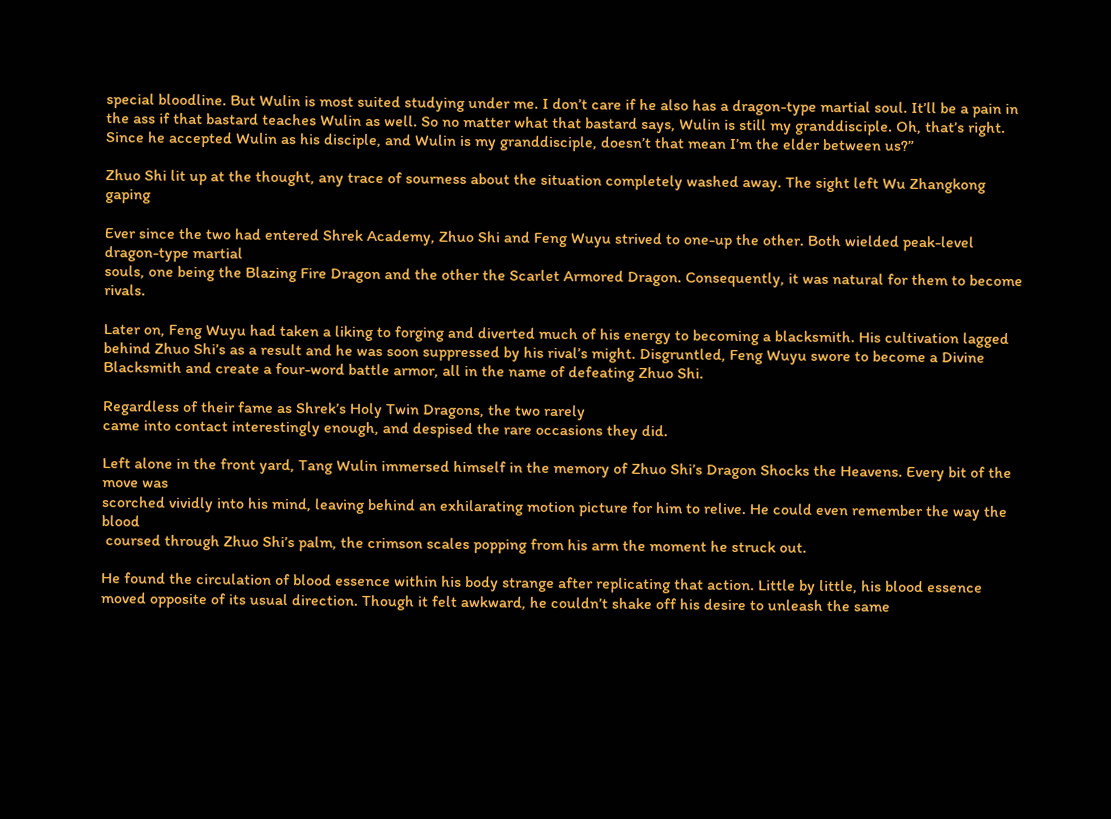special bloodline. But Wulin is most suited studying under me. I don’t care if he also has a dragon-type martial soul. It’ll be a pain in the ass if that bastard teaches Wulin as well. So no matter what that bastard says, Wulin is still my granddisciple. Oh, that’s right. Since he accepted Wulin as his disciple, and Wulin is my granddisciple, doesn’t that mean I’m the elder between us?”

Zhuo Shi lit up at the thought, any trace of sourness about the situation completely washed away. The sight left Wu Zhangkong gaping

Ever since the two had entered Shrek Academy, Zhuo Shi and Feng Wuyu strived to one-up the other. Both wielded peak-level dragon-type martial
souls, one being the Blazing Fire Dragon and the other the Scarlet Armored Dragon. Consequently, it was natural for them to become rivals.

Later on, Feng Wuyu had taken a liking to forging and diverted much of his energy to becoming a blacksmith. His cultivation lagged behind Zhuo Shi’s as a result and he was soon suppressed by his rival’s might. Disgruntled, Feng Wuyu swore to become a Divine Blacksmith and create a four-word battle armor, all in the name of defeating Zhuo Shi.

Regardless of their fame as Shrek’s Holy Twin Dragons, the two rarely
came into contact interestingly enough, and despised the rare occasions they did.

Left alone in the front yard, Tang Wulin immersed himself in the memory of Zhuo Shi’s Dragon Shocks the Heavens. Every bit of the move was
scorched vividly into his mind, leaving behind an exhilarating motion picture for him to relive. He could even remember the way the blood
 coursed through Zhuo Shi’s palm, the crimson scales popping from his arm the moment he struck out.

He found the circulation of blood essence within his body strange after replicating that action. Little by little, his blood essence moved opposite of its usual direction. Though it felt awkward, he couldn’t shake off his desire to unleash the same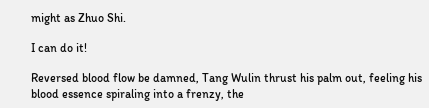might as Zhuo Shi.

I can do it!

Reversed blood flow be damned, Tang Wulin thrust his palm out, feeling his blood essence spiraling into a frenzy, the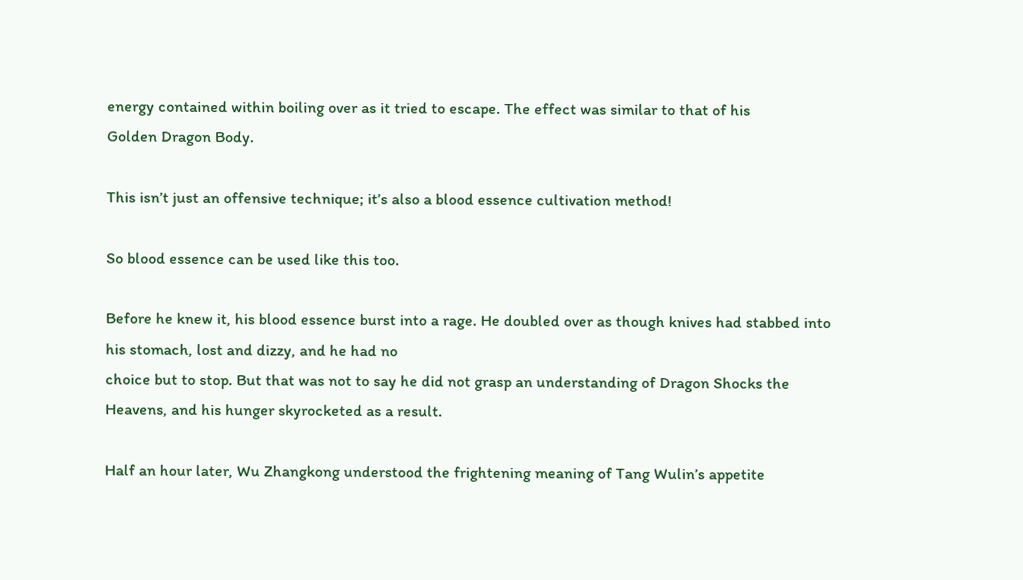energy contained within boiling over as it tried to escape. The effect was similar to that of his
Golden Dragon Body.

This isn’t just an offensive technique; it’s also a blood essence cultivation method!

So blood essence can be used like this too.

Before he knew it, his blood essence burst into a rage. He doubled over as though knives had stabbed into his stomach, lost and dizzy, and he had no
choice but to stop. But that was not to say he did not grasp an understanding of Dragon Shocks the Heavens, and his hunger skyrocketed as a result.

Half an hour later, Wu Zhangkong understood the frightening meaning of Tang Wulin’s appetite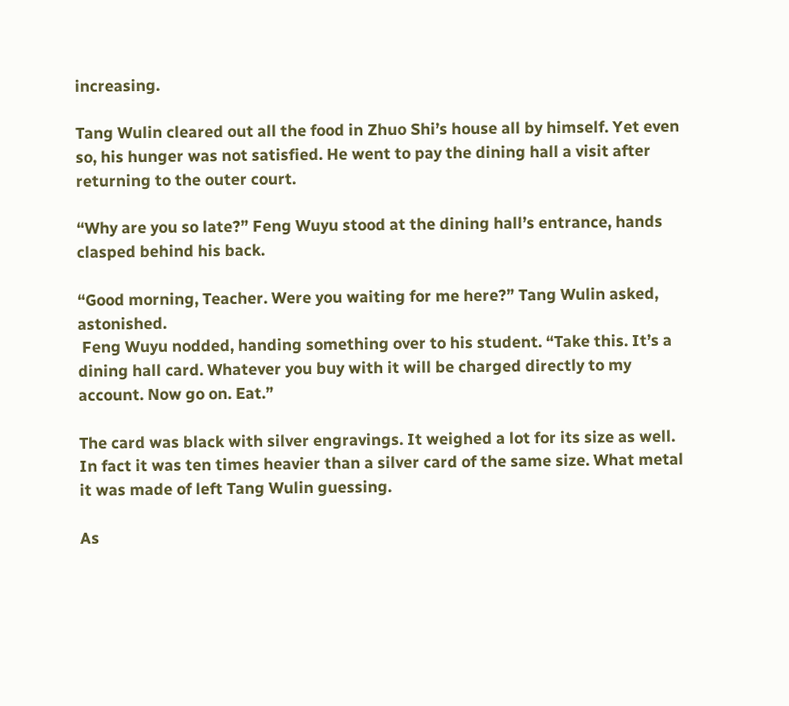increasing.

Tang Wulin cleared out all the food in Zhuo Shi’s house all by himself. Yet even so, his hunger was not satisfied. He went to pay the dining hall a visit after returning to the outer court.

“Why are you so late?” Feng Wuyu stood at the dining hall’s entrance, hands clasped behind his back.

“Good morning, Teacher. Were you waiting for me here?” Tang Wulin asked, astonished.
 Feng Wuyu nodded, handing something over to his student. “Take this. It’s a dining hall card. Whatever you buy with it will be charged directly to my account. Now go on. Eat.”

The card was black with silver engravings. It weighed a lot for its size as well. In fact it was ten times heavier than a silver card of the same size. What metal it was made of left Tang Wulin guessing.

As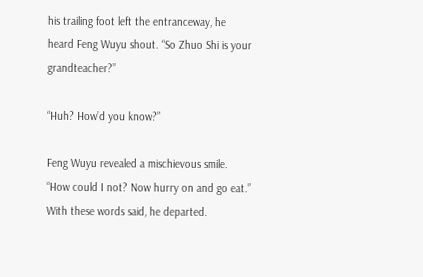his trailing foot left the entranceway, he heard Feng Wuyu shout. “So Zhuo Shi is your grandteacher?”

“Huh? How’d you know?”

Feng Wuyu revealed a mischievous smile. “How could I not? Now hurry on and go eat.” With these words said, he departed.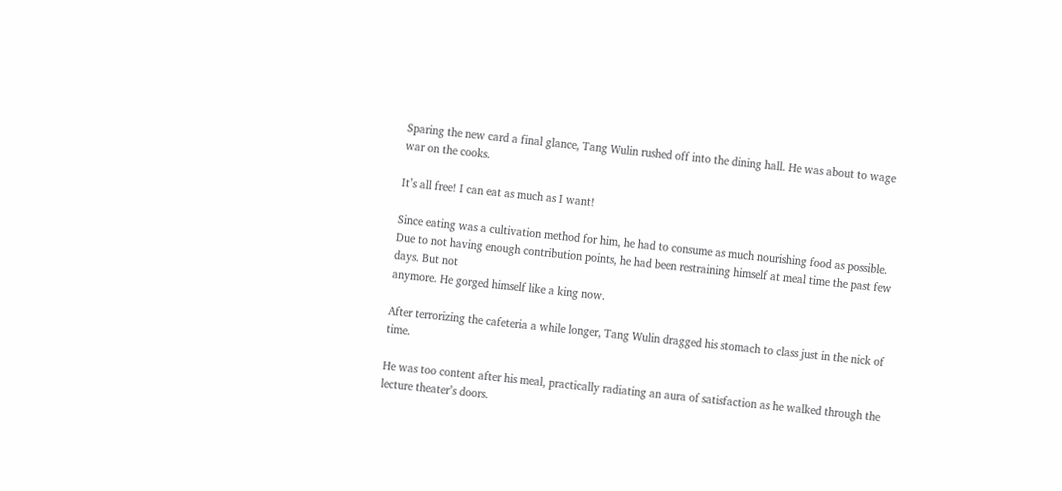Sparing the new card a final glance, Tang Wulin rushed off into the dining hall. He was about to wage war on the cooks.

It’s all free! I can eat as much as I want!

Since eating was a cultivation method for him, he had to consume as much nourishing food as possible. Due to not having enough contribution points, he had been restraining himself at meal time the past few days. But not
anymore. He gorged himself like a king now.

After terrorizing the cafeteria a while longer, Tang Wulin dragged his stomach to class just in the nick of time.

He was too content after his meal, practically radiating an aura of satisfaction as he walked through the lecture theater’s doors.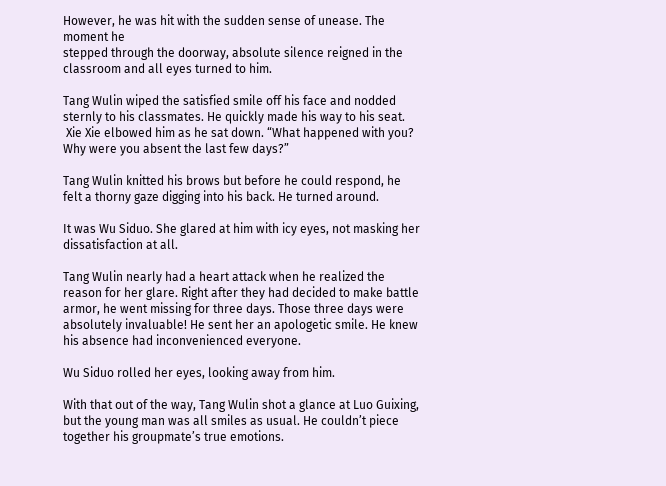However, he was hit with the sudden sense of unease. The moment he
stepped through the doorway, absolute silence reigned in the classroom and all eyes turned to him.

Tang Wulin wiped the satisfied smile off his face and nodded sternly to his classmates. He quickly made his way to his seat.
 Xie Xie elbowed him as he sat down. “What happened with you? Why were you absent the last few days?”

Tang Wulin knitted his brows but before he could respond, he felt a thorny gaze digging into his back. He turned around.

It was Wu Siduo. She glared at him with icy eyes, not masking her dissatisfaction at all.

Tang Wulin nearly had a heart attack when he realized the reason for her glare. Right after they had decided to make battle armor, he went missing for three days. Those three days were absolutely invaluable! He sent her an apologetic smile. He knew his absence had inconvenienced everyone.

Wu Siduo rolled her eyes, looking away from him.

With that out of the way, Tang Wulin shot a glance at Luo Guixing, but the young man was all smiles as usual. He couldn’t piece together his groupmate’s true emotions.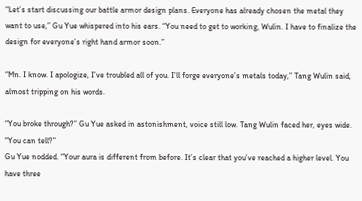“Let’s start discussing our battle armor design plans. Everyone has already chosen the metal they want to use,” Gu Yue whispered into his ears. “You need to get to working, Wulin. I have to finalize the design for everyone’s right hand armor soon.”

“Mn. I know. I apologize, I’ve troubled all of you. I’ll forge everyone’s metals today,” Tang Wulin said, almost tripping on his words.

“You broke through?” Gu Yue asked in astonishment, voice still low. Tang Wulin faced her, eyes wide. “You can tell?”
Gu Yue nodded. “Your aura is different from before. It’s clear that you’ve reached a higher level. You have three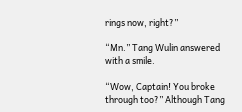rings now, right?”

“Mn.” Tang Wulin answered with a smile.

“Wow, Captain! You broke through too?” Although Tang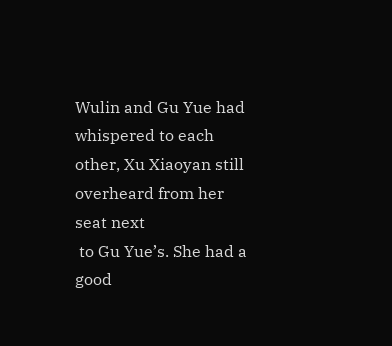Wulin and Gu Yue had whispered to each other, Xu Xiaoyan still overheard from her seat next
 to Gu Yue’s. She had a good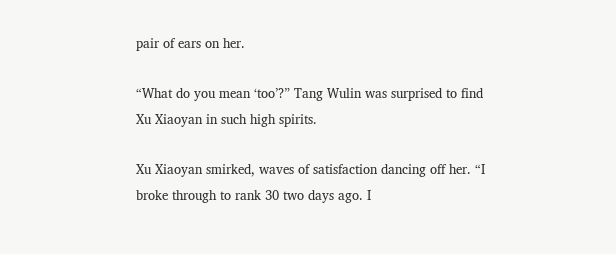pair of ears on her.

“What do you mean ‘too’?” Tang Wulin was surprised to find Xu Xiaoyan in such high spirits.

Xu Xiaoyan smirked, waves of satisfaction dancing off her. “I broke through to rank 30 two days ago. I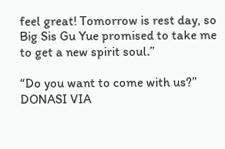feel great! Tomorrow is rest day, so Big Sis Gu Yue promised to take me to get a new spirit soul.”

“Do you want to come with us?”
DONASI VIA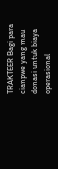TRAKTEER Bagi para cianpwe yang mau donasi untuk biaya operasional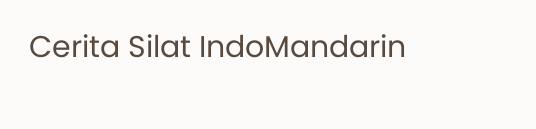Cerita Silat IndoMandarin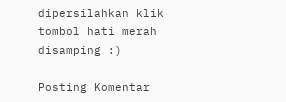dipersilahkan klik tombol hati merah disamping :)

Posting Komentar